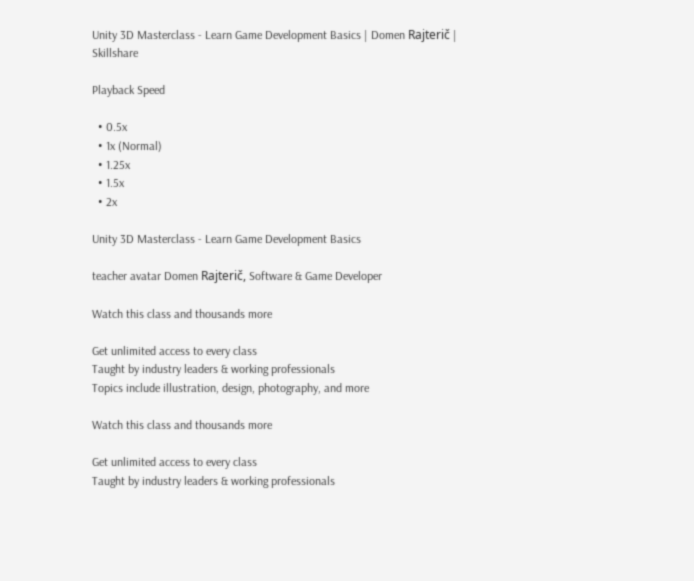Unity 3D Masterclass - Learn Game Development Basics | Domen Rajterič | Skillshare

Playback Speed

  • 0.5x
  • 1x (Normal)
  • 1.25x
  • 1.5x
  • 2x

Unity 3D Masterclass - Learn Game Development Basics

teacher avatar Domen Rajterič, Software & Game Developer

Watch this class and thousands more

Get unlimited access to every class
Taught by industry leaders & working professionals
Topics include illustration, design, photography, and more

Watch this class and thousands more

Get unlimited access to every class
Taught by industry leaders & working professionals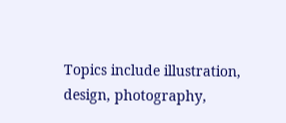Topics include illustration, design, photography,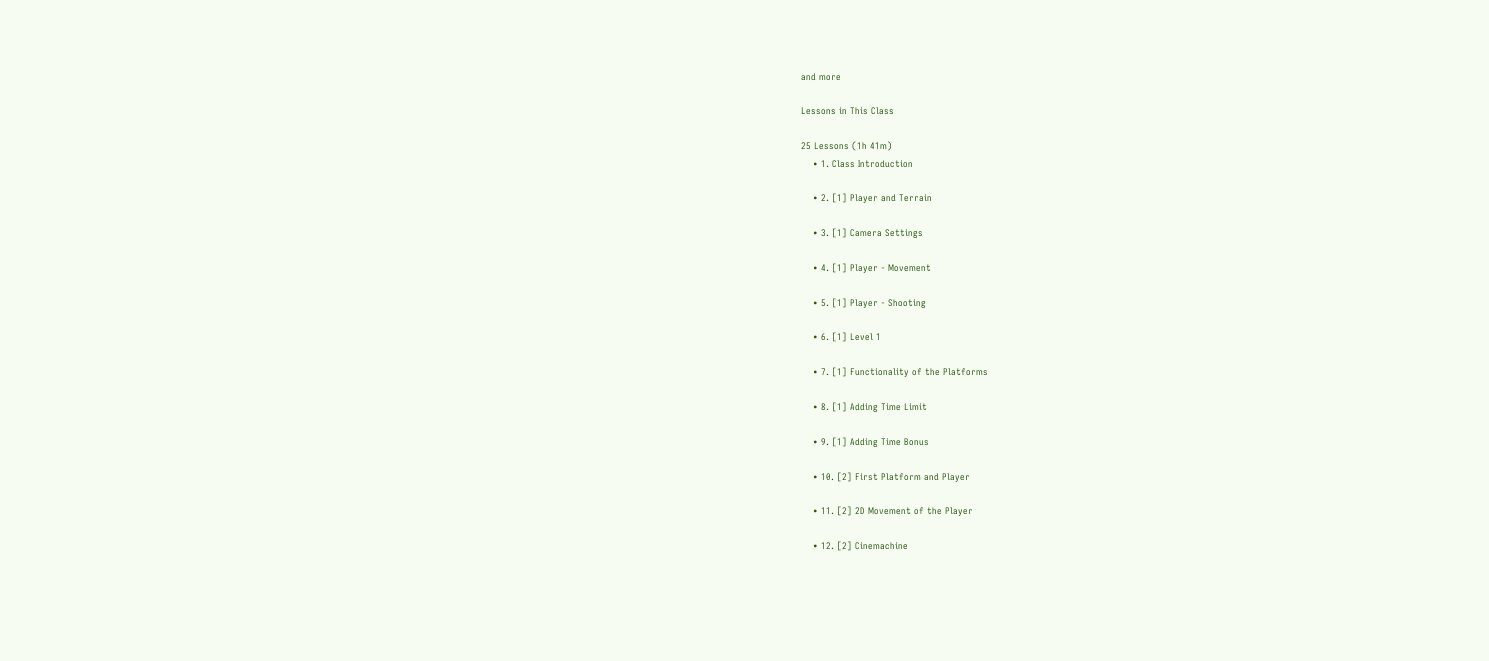and more

Lessons in This Class

25 Lessons (1h 41m)
    • 1. Class Introduction

    • 2. [1] Player and Terrain

    • 3. [1] Camera Settings

    • 4. [1] Player - Movement

    • 5. [1] Player - Shooting

    • 6. [1] Level 1

    • 7. [1] Functionality of the Platforms

    • 8. [1] Adding Time Limit

    • 9. [1] Adding Time Bonus

    • 10. [2] First Platform and Player

    • 11. [2] 2D Movement of the Player

    • 12. [2] Cinemachine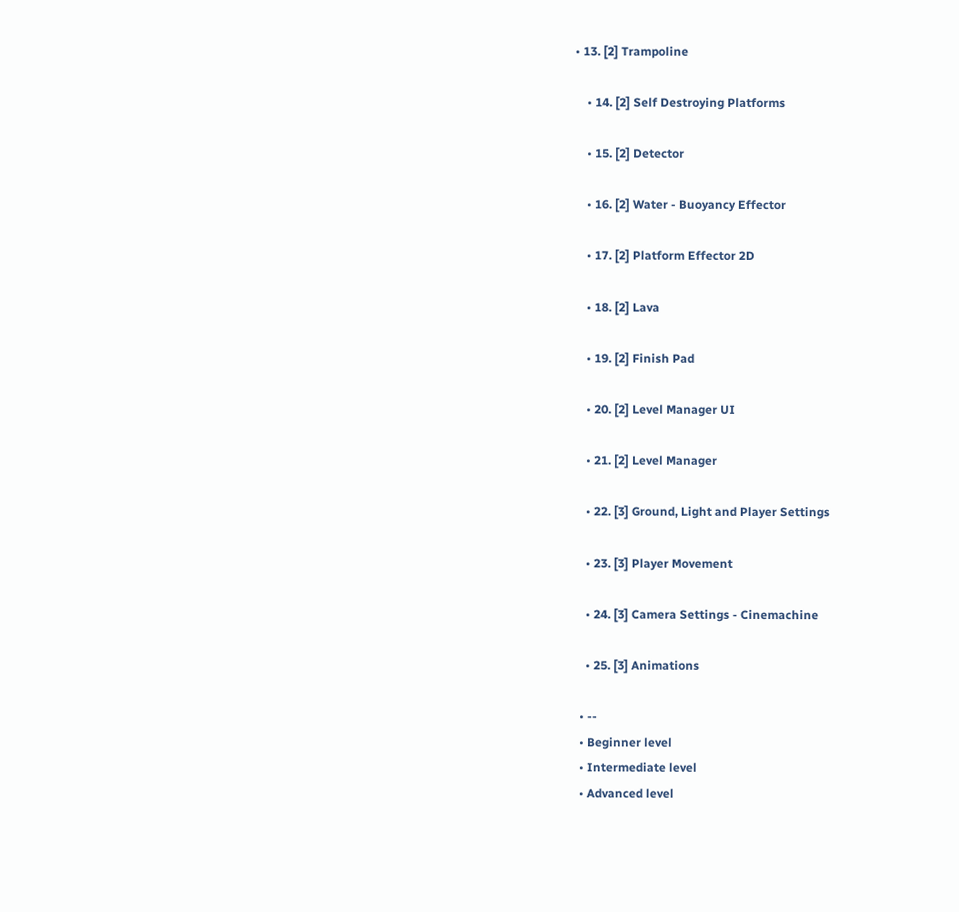• 13. [2] Trampoline

    • 14. [2] Self Destroying Platforms

    • 15. [2] Detector

    • 16. [2] Water - Buoyancy Effector

    • 17. [2] Platform Effector 2D

    • 18. [2] Lava

    • 19. [2] Finish Pad

    • 20. [2] Level Manager UI

    • 21. [2] Level Manager

    • 22. [3] Ground, Light and Player Settings

    • 23. [3] Player Movement

    • 24. [3] Camera Settings - Cinemachine

    • 25. [3] Animations

  • --
  • Beginner level
  • Intermediate level
  • Advanced level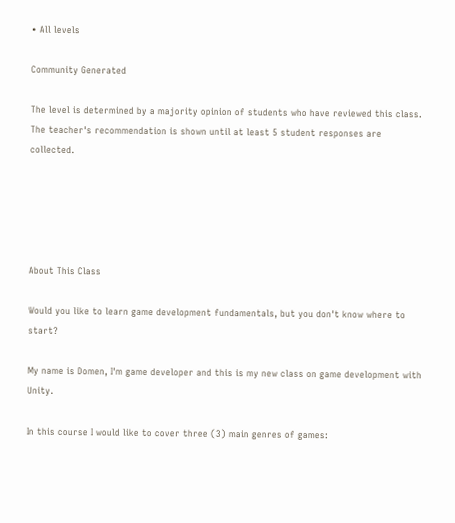• All levels

Community Generated

The level is determined by a majority opinion of students who have reviewed this class. The teacher's recommendation is shown until at least 5 student responses are collected.





About This Class

Would you like to learn game development fundamentals, but you don't know where to start?

My name is Domen, I'm game developer and this is my new class on game development with Unity.

In this course I would like to cover three (3) main genres of games: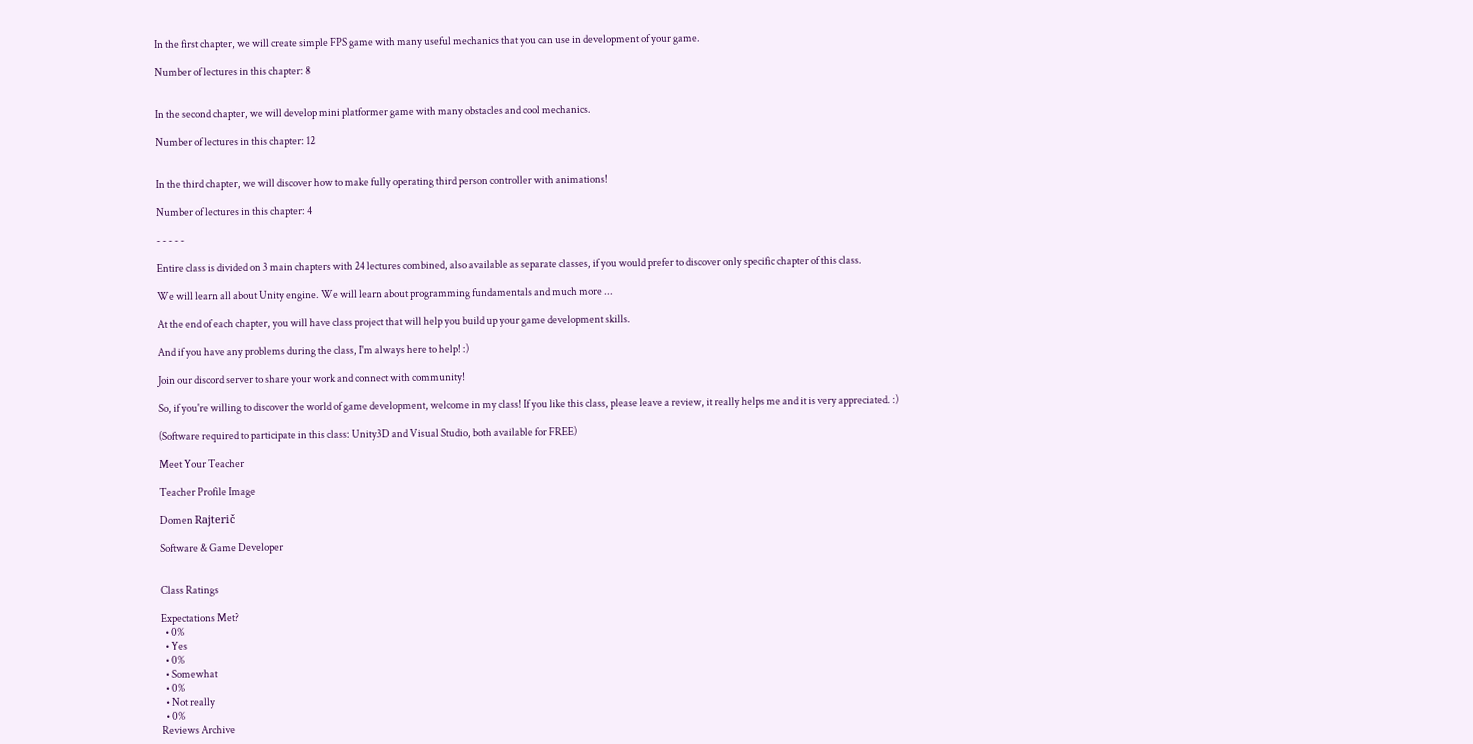In the first chapter, we will create simple FPS game with many useful mechanics that you can use in development of your game.

Number of lectures in this chapter: 8


In the second chapter, we will develop mini platformer game with many obstacles and cool mechanics.

Number of lectures in this chapter: 12


In the third chapter, we will discover how to make fully operating third person controller with animations!

Number of lectures in this chapter: 4

- - - - -

Entire class is divided on 3 main chapters with 24 lectures combined, also available as separate classes, if you would prefer to discover only specific chapter of this class.

We will learn all about Unity engine. We will learn about programming fundamentals and much more ...

At the end of each chapter, you will have class project that will help you build up your game development skills.

And if you have any problems during the class, I'm always here to help! :)

Join our discord server to share your work and connect with community!

So, if you're willing to discover the world of game development, welcome in my class! If you like this class, please leave a review, it really helps me and it is very appreciated. :)

(Software required to participate in this class: Unity3D and Visual Studio, both available for FREE)

Meet Your Teacher

Teacher Profile Image

Domen Rajterič

Software & Game Developer


Class Ratings

Expectations Met?
  • 0%
  • Yes
  • 0%
  • Somewhat
  • 0%
  • Not really
  • 0%
Reviews Archive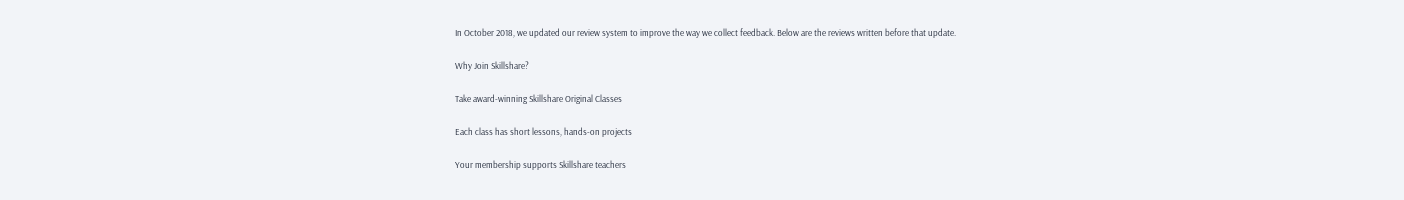In October 2018, we updated our review system to improve the way we collect feedback. Below are the reviews written before that update.

Why Join Skillshare?

Take award-winning Skillshare Original Classes

Each class has short lessons, hands-on projects

Your membership supports Skillshare teachers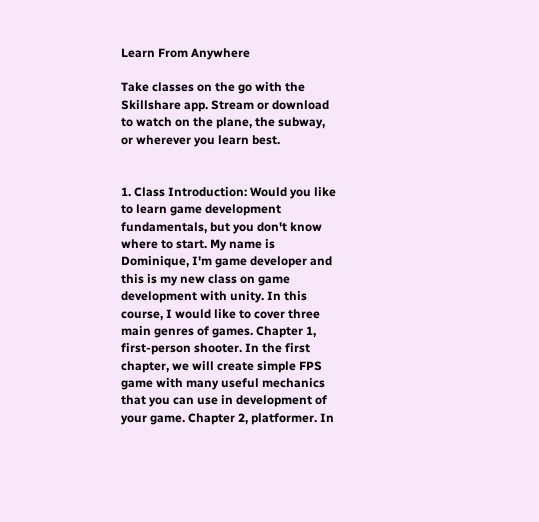Learn From Anywhere

Take classes on the go with the Skillshare app. Stream or download to watch on the plane, the subway, or wherever you learn best.


1. Class Introduction: Would you like to learn game development fundamentals, but you don't know where to start. My name is Dominique, I'm game developer and this is my new class on game development with unity. In this course, I would like to cover three main genres of games. Chapter 1, first-person shooter. In the first chapter, we will create simple FPS game with many useful mechanics that you can use in development of your game. Chapter 2, platformer. In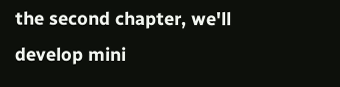the second chapter, we'll develop mini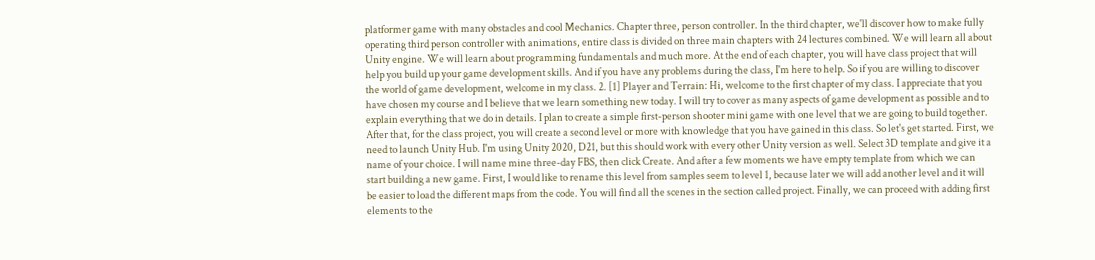platformer game with many obstacles and cool Mechanics. Chapter three, person controller. In the third chapter, we'll discover how to make fully operating third person controller with animations, entire class is divided on three main chapters with 24 lectures combined. We will learn all about Unity engine. We will learn about programming fundamentals and much more. At the end of each chapter, you will have class project that will help you build up your game development skills. And if you have any problems during the class, I'm here to help. So if you are willing to discover the world of game development, welcome in my class. 2. [1] Player and Terrain: Hi, welcome to the first chapter of my class. I appreciate that you have chosen my course and I believe that we learn something new today. I will try to cover as many aspects of game development as possible and to explain everything that we do in details. I plan to create a simple first-person shooter mini game with one level that we are going to build together. After that, for the class project, you will create a second level or more with knowledge that you have gained in this class. So let's get started. First, we need to launch Unity Hub. I'm using Unity 2020, D21, but this should work with every other Unity version as well. Select 3D template and give it a name of your choice. I will name mine three-day FBS, then click Create. And after a few moments we have empty template from which we can start building a new game. First, I would like to rename this level from samples seem to level 1, because later we will add another level and it will be easier to load the different maps from the code. You will find all the scenes in the section called project. Finally, we can proceed with adding first elements to the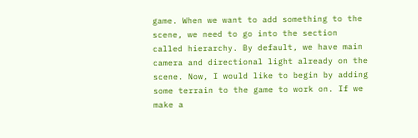game. When we want to add something to the scene, we need to go into the section called hierarchy. By default, we have main camera and directional light already on the scene. Now, I would like to begin by adding some terrain to the game to work on. If we make a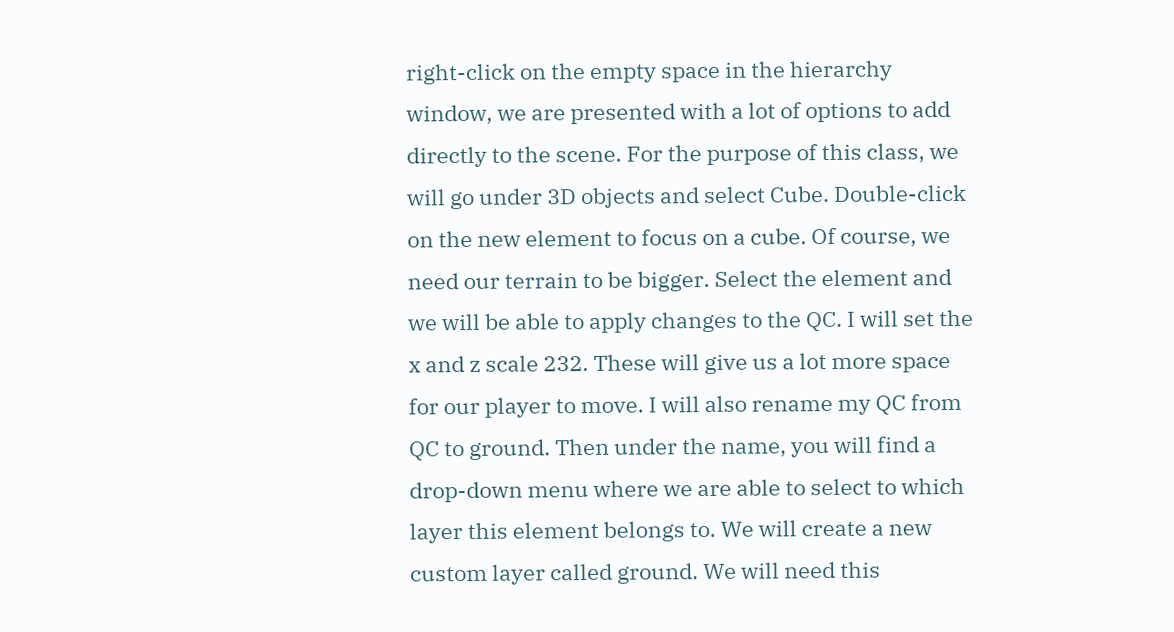right-click on the empty space in the hierarchy window, we are presented with a lot of options to add directly to the scene. For the purpose of this class, we will go under 3D objects and select Cube. Double-click on the new element to focus on a cube. Of course, we need our terrain to be bigger. Select the element and we will be able to apply changes to the QC. I will set the x and z scale 232. These will give us a lot more space for our player to move. I will also rename my QC from QC to ground. Then under the name, you will find a drop-down menu where we are able to select to which layer this element belongs to. We will create a new custom layer called ground. We will need this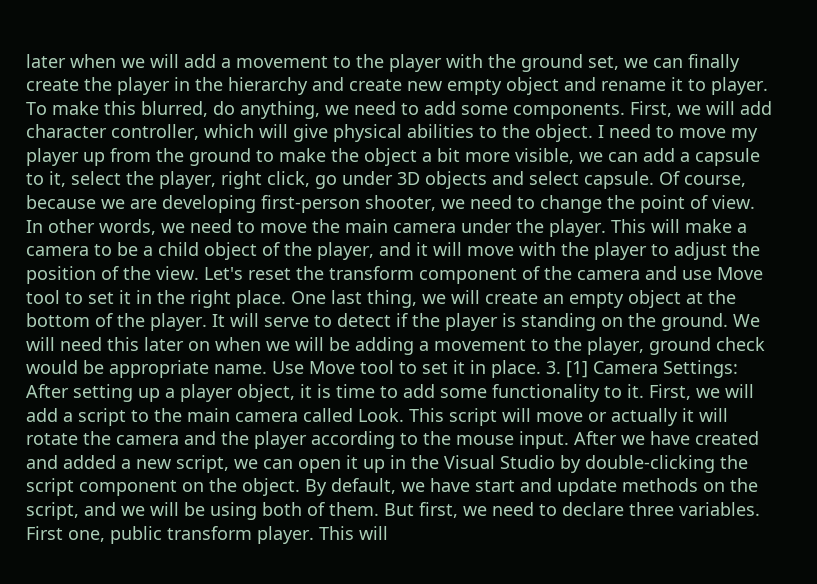later when we will add a movement to the player with the ground set, we can finally create the player in the hierarchy and create new empty object and rename it to player. To make this blurred, do anything, we need to add some components. First, we will add character controller, which will give physical abilities to the object. I need to move my player up from the ground to make the object a bit more visible, we can add a capsule to it, select the player, right click, go under 3D objects and select capsule. Of course, because we are developing first-person shooter, we need to change the point of view. In other words, we need to move the main camera under the player. This will make a camera to be a child object of the player, and it will move with the player to adjust the position of the view. Let's reset the transform component of the camera and use Move tool to set it in the right place. One last thing, we will create an empty object at the bottom of the player. It will serve to detect if the player is standing on the ground. We will need this later on when we will be adding a movement to the player, ground check would be appropriate name. Use Move tool to set it in place. 3. [1] Camera Settings: After setting up a player object, it is time to add some functionality to it. First, we will add a script to the main camera called Look. This script will move or actually it will rotate the camera and the player according to the mouse input. After we have created and added a new script, we can open it up in the Visual Studio by double-clicking the script component on the object. By default, we have start and update methods on the script, and we will be using both of them. But first, we need to declare three variables. First one, public transform player. This will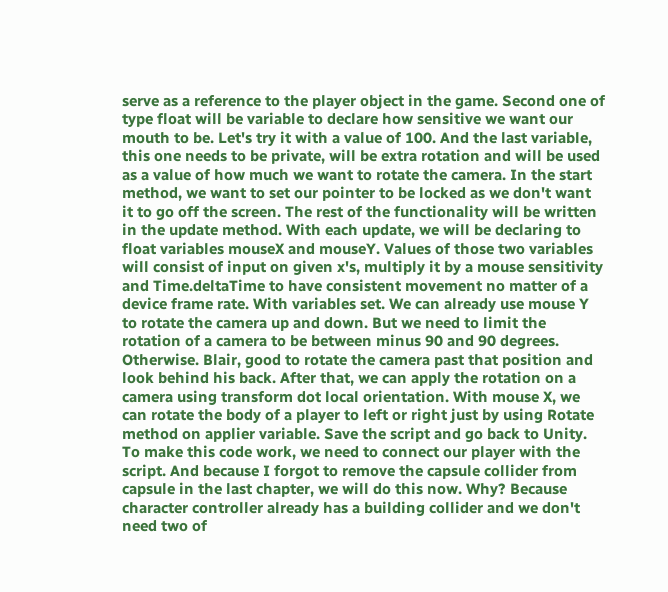serve as a reference to the player object in the game. Second one of type float will be variable to declare how sensitive we want our mouth to be. Let's try it with a value of 100. And the last variable, this one needs to be private, will be extra rotation and will be used as a value of how much we want to rotate the camera. In the start method, we want to set our pointer to be locked as we don't want it to go off the screen. The rest of the functionality will be written in the update method. With each update, we will be declaring to float variables mouseX and mouseY. Values of those two variables will consist of input on given x's, multiply it by a mouse sensitivity and Time.deltaTime to have consistent movement no matter of a device frame rate. With variables set. We can already use mouse Y to rotate the camera up and down. But we need to limit the rotation of a camera to be between minus 90 and 90 degrees. Otherwise. Blair, good to rotate the camera past that position and look behind his back. After that, we can apply the rotation on a camera using transform dot local orientation. With mouse X, we can rotate the body of a player to left or right just by using Rotate method on applier variable. Save the script and go back to Unity. To make this code work, we need to connect our player with the script. And because I forgot to remove the capsule collider from capsule in the last chapter, we will do this now. Why? Because character controller already has a building collider and we don't need two of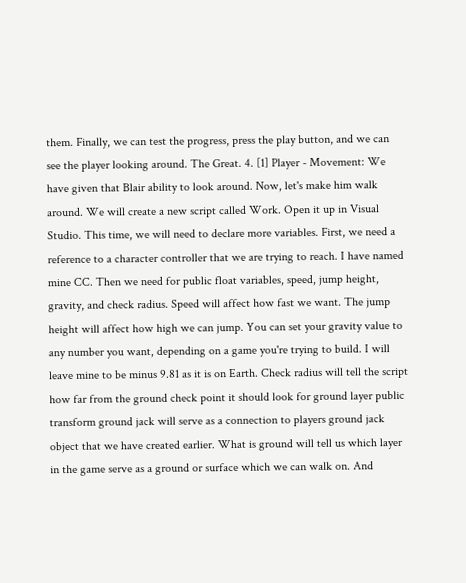them. Finally, we can test the progress, press the play button, and we can see the player looking around. The Great. 4. [1] Player - Movement: We have given that Blair ability to look around. Now, let's make him walk around. We will create a new script called Work. Open it up in Visual Studio. This time, we will need to declare more variables. First, we need a reference to a character controller that we are trying to reach. I have named mine CC. Then we need for public float variables, speed, jump height, gravity, and check radius. Speed will affect how fast we want. The jump height will affect how high we can jump. You can set your gravity value to any number you want, depending on a game you're trying to build. I will leave mine to be minus 9.81 as it is on Earth. Check radius will tell the script how far from the ground check point it should look for ground layer public transform ground jack will serve as a connection to players ground jack object that we have created earlier. What is ground will tell us which layer in the game serve as a ground or surface which we can walk on. And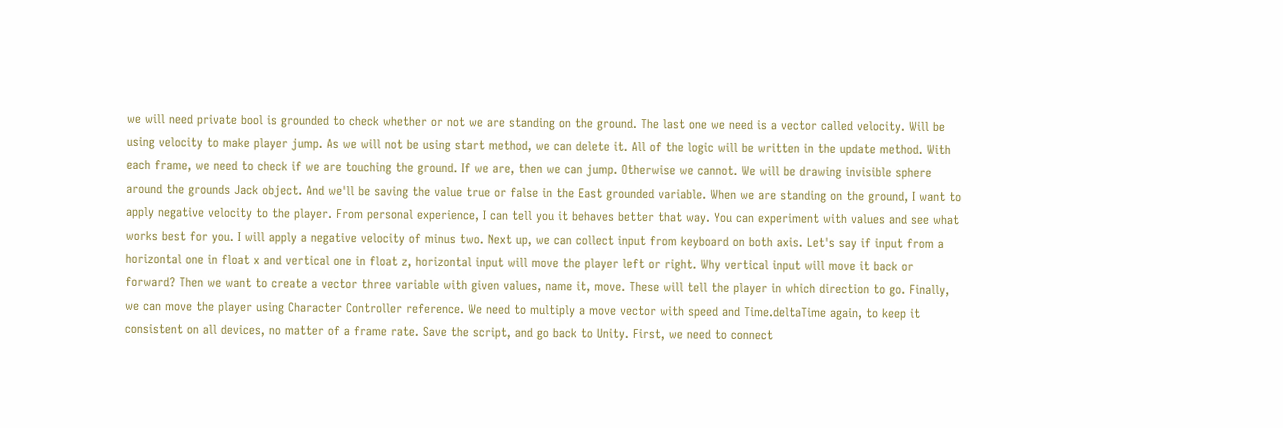we will need private bool is grounded to check whether or not we are standing on the ground. The last one we need is a vector called velocity. Will be using velocity to make player jump. As we will not be using start method, we can delete it. All of the logic will be written in the update method. With each frame, we need to check if we are touching the ground. If we are, then we can jump. Otherwise we cannot. We will be drawing invisible sphere around the grounds Jack object. And we'll be saving the value true or false in the East grounded variable. When we are standing on the ground, I want to apply negative velocity to the player. From personal experience, I can tell you it behaves better that way. You can experiment with values and see what works best for you. I will apply a negative velocity of minus two. Next up, we can collect input from keyboard on both axis. Let's say if input from a horizontal one in float x and vertical one in float z, horizontal input will move the player left or right. Why vertical input will move it back or forward? Then we want to create a vector three variable with given values, name it, move. These will tell the player in which direction to go. Finally, we can move the player using Character Controller reference. We need to multiply a move vector with speed and Time.deltaTime again, to keep it consistent on all devices, no matter of a frame rate. Save the script, and go back to Unity. First, we need to connect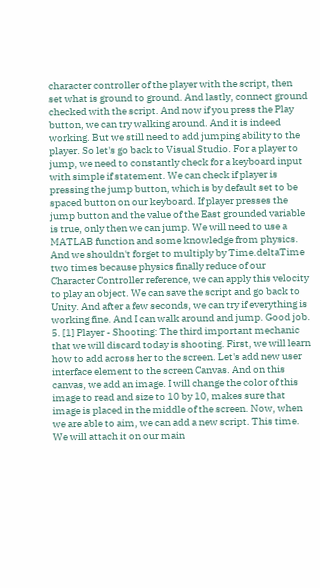character controller of the player with the script, then set what is ground to ground. And lastly, connect ground checked with the script. And now if you press the Play button, we can try walking around. And it is indeed working. But we still need to add jumping ability to the player. So let's go back to Visual Studio. For a player to jump, we need to constantly check for a keyboard input with simple if statement. We can check if player is pressing the jump button, which is by default set to be spaced button on our keyboard. If player presses the jump button and the value of the East grounded variable is true, only then we can jump. We will need to use a MATLAB function and some knowledge from physics. And we shouldn't forget to multiply by Time.deltaTime two times because physics finally reduce of our Character Controller reference, we can apply this velocity to play an object. We can save the script and go back to Unity. And after a few seconds, we can try if everything is working fine. And I can walk around and jump. Good job. 5. [1] Player - Shooting: The third important mechanic that we will discard today is shooting. First, we will learn how to add across her to the screen. Let's add new user interface element to the screen Canvas. And on this canvas, we add an image. I will change the color of this image to read and size to 10 by 10, makes sure that image is placed in the middle of the screen. Now, when we are able to aim, we can add a new script. This time. We will attach it on our main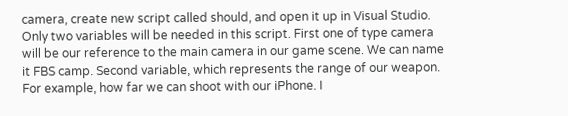camera, create new script called should, and open it up in Visual Studio. Only two variables will be needed in this script. First one of type camera will be our reference to the main camera in our game scene. We can name it FBS camp. Second variable, which represents the range of our weapon. For example, how far we can shoot with our iPhone. I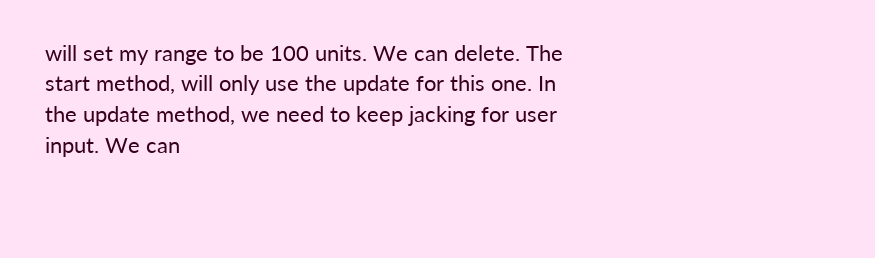will set my range to be 100 units. We can delete. The start method, will only use the update for this one. In the update method, we need to keep jacking for user input. We can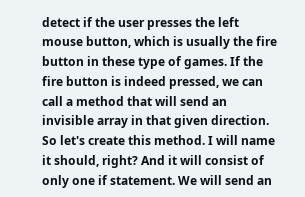detect if the user presses the left mouse button, which is usually the fire button in these type of games. If the fire button is indeed pressed, we can call a method that will send an invisible array in that given direction. So let's create this method. I will name it should, right? And it will consist of only one if statement. We will send an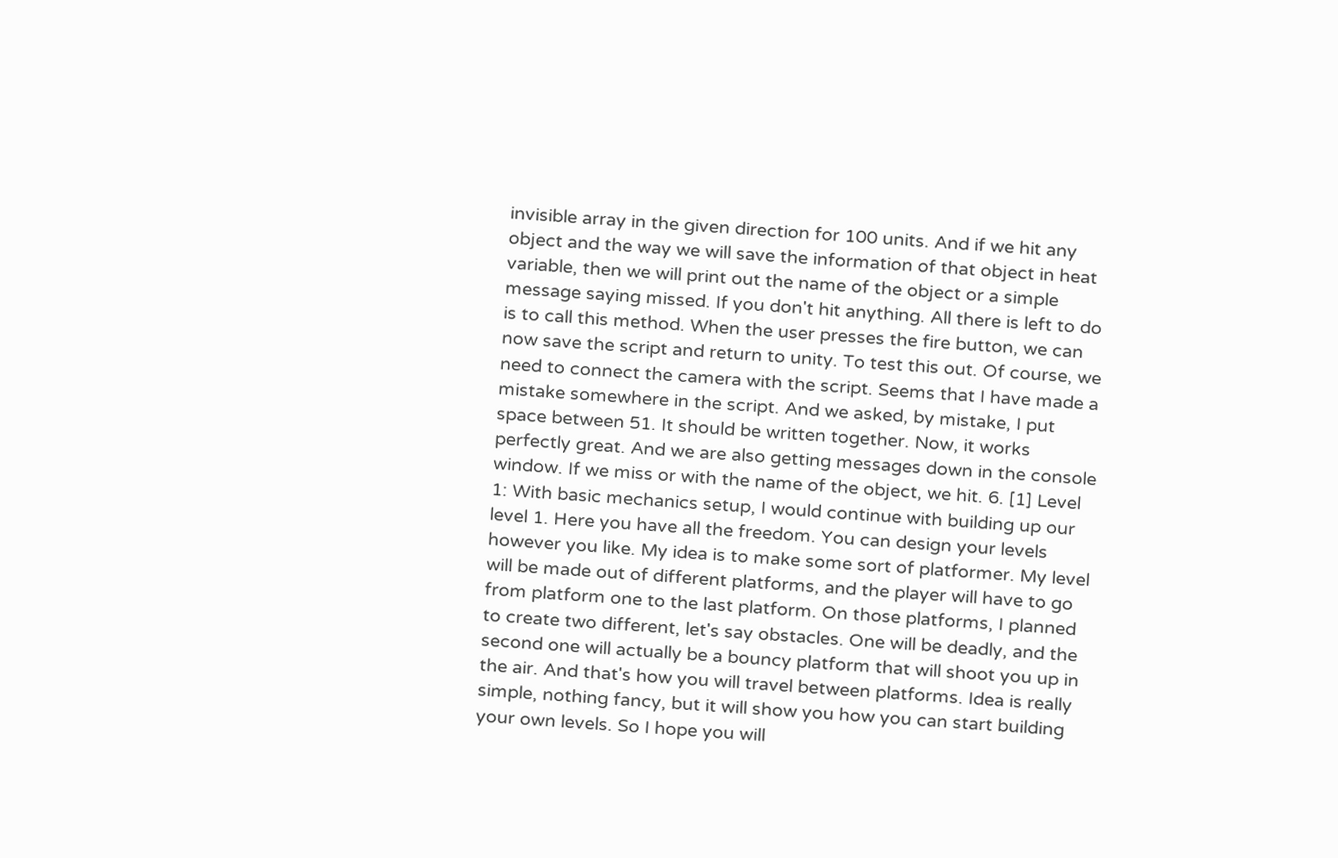invisible array in the given direction for 100 units. And if we hit any object and the way we will save the information of that object in heat variable, then we will print out the name of the object or a simple message saying missed. If you don't hit anything. All there is left to do is to call this method. When the user presses the fire button, we can now save the script and return to unity. To test this out. Of course, we need to connect the camera with the script. Seems that I have made a mistake somewhere in the script. And we asked, by mistake, I put space between 51. It should be written together. Now, it works perfectly great. And we are also getting messages down in the console window. If we miss or with the name of the object, we hit. 6. [1] Level 1: With basic mechanics setup, I would continue with building up our level 1. Here you have all the freedom. You can design your levels however you like. My idea is to make some sort of platformer. My level will be made out of different platforms, and the player will have to go from platform one to the last platform. On those platforms, I planned to create two different, let's say obstacles. One will be deadly, and the second one will actually be a bouncy platform that will shoot you up in the air. And that's how you will travel between platforms. Idea is really simple, nothing fancy, but it will show you how you can start building your own levels. So I hope you will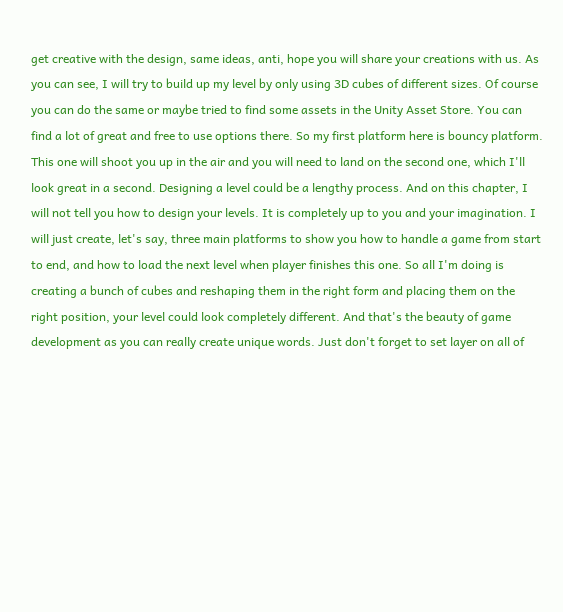get creative with the design, same ideas, anti, hope you will share your creations with us. As you can see, I will try to build up my level by only using 3D cubes of different sizes. Of course you can do the same or maybe tried to find some assets in the Unity Asset Store. You can find a lot of great and free to use options there. So my first platform here is bouncy platform. This one will shoot you up in the air and you will need to land on the second one, which I'll look great in a second. Designing a level could be a lengthy process. And on this chapter, I will not tell you how to design your levels. It is completely up to you and your imagination. I will just create, let's say, three main platforms to show you how to handle a game from start to end, and how to load the next level when player finishes this one. So all I'm doing is creating a bunch of cubes and reshaping them in the right form and placing them on the right position, your level could look completely different. And that's the beauty of game development as you can really create unique words. Just don't forget to set layer on all of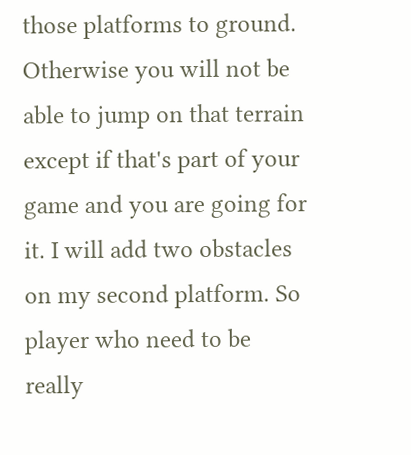those platforms to ground. Otherwise you will not be able to jump on that terrain except if that's part of your game and you are going for it. I will add two obstacles on my second platform. So player who need to be really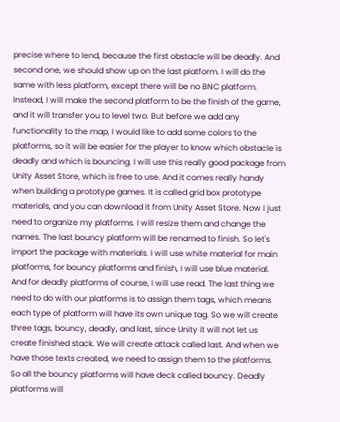precise where to lend, because the first obstacle will be deadly. And second one, we should show up on the last platform. I will do the same with less platform, except there will be no BNC platform. Instead, I will make the second platform to be the finish of the game, and it will transfer you to level two. But before we add any functionality to the map, I would like to add some colors to the platforms, so it will be easier for the player to know which obstacle is deadly and which is bouncing. I will use this really good package from Unity Asset Store, which is free to use. And it comes really handy when building a prototype games. It is called grid box prototype materials, and you can download it from Unity Asset Store. Now I just need to organize my platforms. I will resize them and change the names. The last bouncy platform will be renamed to finish. So let's import the package with materials. I will use white material for main platforms, for bouncy platforms and finish, I will use blue material. And for deadly platforms of course, I will use read. The last thing we need to do with our platforms is to assign them tags, which means each type of platform will have its own unique tag. So we will create three tags, bouncy, deadly, and last, since Unity it will not let us create finished stack. We will create attack called last. And when we have those texts created, we need to assign them to the platforms. So all the bouncy platforms will have deck called bouncy. Deadly platforms will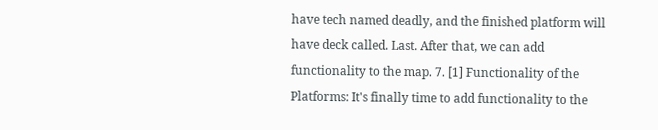have tech named deadly, and the finished platform will have deck called. Last. After that, we can add functionality to the map. 7. [1] Functionality of the Platforms: It's finally time to add functionality to the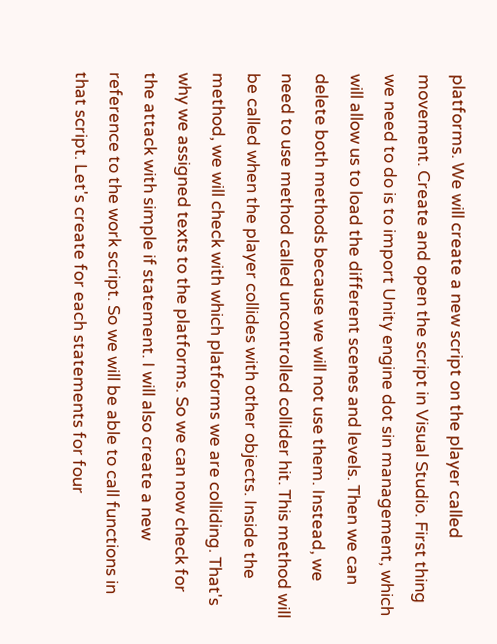platforms. We will create a new script on the player called movement. Create and open the script in Visual Studio. First thing we need to do is to import Unity engine dot sin management, which will allow us to load the different scenes and levels. Then we can delete both methods because we will not use them. Instead, we need to use method called uncontrolled collider hit. This method will be called when the player collides with other objects. Inside the method, we will check with which platforms we are colliding. That's why we assigned texts to the platforms. So we can now check for the attack with simple if statement. I will also create a new reference to the work script. So we will be able to call functions in that script. Let's create for each statements for four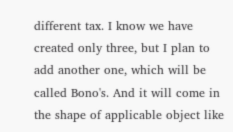different tax. I know we have created only three, but I plan to add another one, which will be called Bono's. And it will come in the shape of applicable object like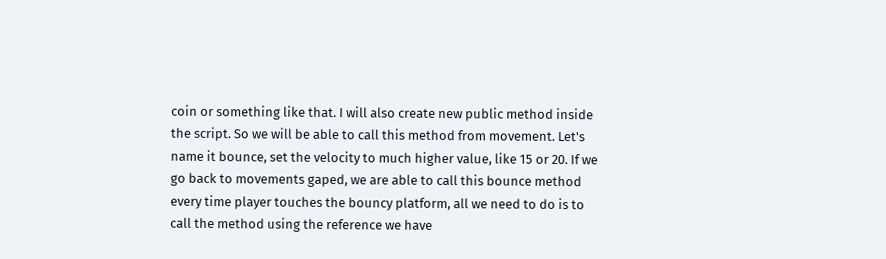coin or something like that. I will also create new public method inside the script. So we will be able to call this method from movement. Let's name it bounce, set the velocity to much higher value, like 15 or 20. If we go back to movements gaped, we are able to call this bounce method every time player touches the bouncy platform, all we need to do is to call the method using the reference we have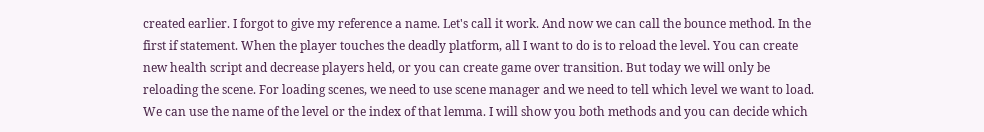created earlier. I forgot to give my reference a name. Let's call it work. And now we can call the bounce method. In the first if statement. When the player touches the deadly platform, all I want to do is to reload the level. You can create new health script and decrease players held, or you can create game over transition. But today we will only be reloading the scene. For loading scenes, we need to use scene manager and we need to tell which level we want to load. We can use the name of the level or the index of that lemma. I will show you both methods and you can decide which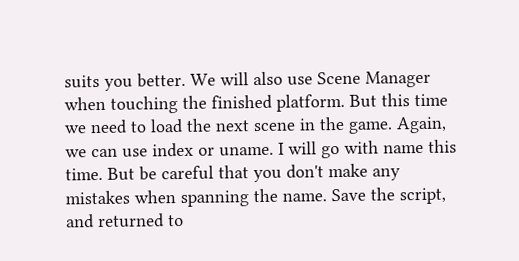suits you better. We will also use Scene Manager when touching the finished platform. But this time we need to load the next scene in the game. Again, we can use index or uname. I will go with name this time. But be careful that you don't make any mistakes when spanning the name. Save the script, and returned to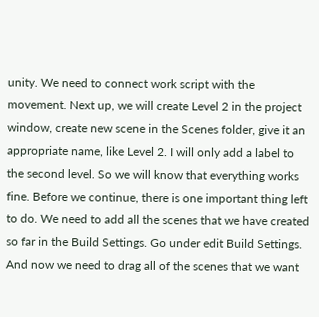unity. We need to connect work script with the movement. Next up, we will create Level 2 in the project window, create new scene in the Scenes folder, give it an appropriate name, like Level 2. I will only add a label to the second level. So we will know that everything works fine. Before we continue, there is one important thing left to do. We need to add all the scenes that we have created so far in the Build Settings. Go under edit Build Settings. And now we need to drag all of the scenes that we want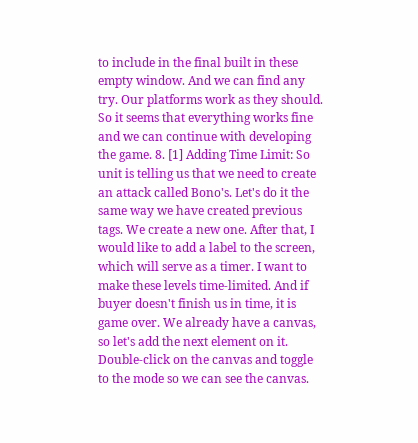to include in the final built in these empty window. And we can find any try. Our platforms work as they should. So it seems that everything works fine and we can continue with developing the game. 8. [1] Adding Time Limit: So unit is telling us that we need to create an attack called Bono's. Let's do it the same way we have created previous tags. We create a new one. After that, I would like to add a label to the screen, which will serve as a timer. I want to make these levels time-limited. And if buyer doesn't finish us in time, it is game over. We already have a canvas, so let's add the next element on it. Double-click on the canvas and toggle to the mode so we can see the canvas.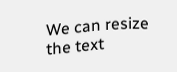We can resize the text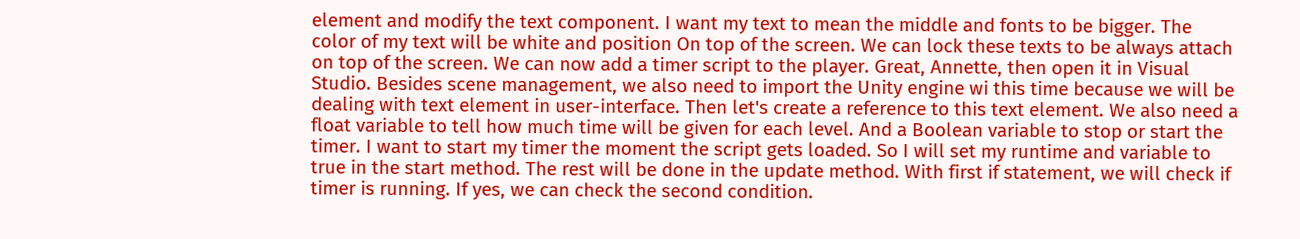element and modify the text component. I want my text to mean the middle and fonts to be bigger. The color of my text will be white and position On top of the screen. We can lock these texts to be always attach on top of the screen. We can now add a timer script to the player. Great, Annette, then open it in Visual Studio. Besides scene management, we also need to import the Unity engine wi this time because we will be dealing with text element in user-interface. Then let's create a reference to this text element. We also need a float variable to tell how much time will be given for each level. And a Boolean variable to stop or start the timer. I want to start my timer the moment the script gets loaded. So I will set my runtime and variable to true in the start method. The rest will be done in the update method. With first if statement, we will check if timer is running. If yes, we can check the second condition.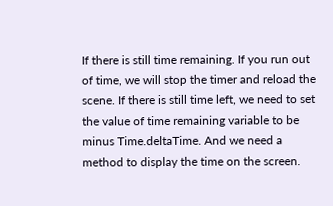If there is still time remaining. If you run out of time, we will stop the timer and reload the scene. If there is still time left, we need to set the value of time remaining variable to be minus Time.deltaTime. And we need a method to display the time on the screen.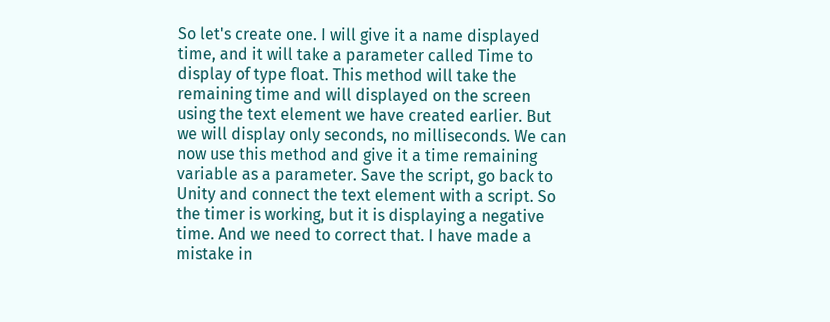So let's create one. I will give it a name displayed time, and it will take a parameter called Time to display of type float. This method will take the remaining time and will displayed on the screen using the text element we have created earlier. But we will display only seconds, no milliseconds. We can now use this method and give it a time remaining variable as a parameter. Save the script, go back to Unity and connect the text element with a script. So the timer is working, but it is displaying a negative time. And we need to correct that. I have made a mistake in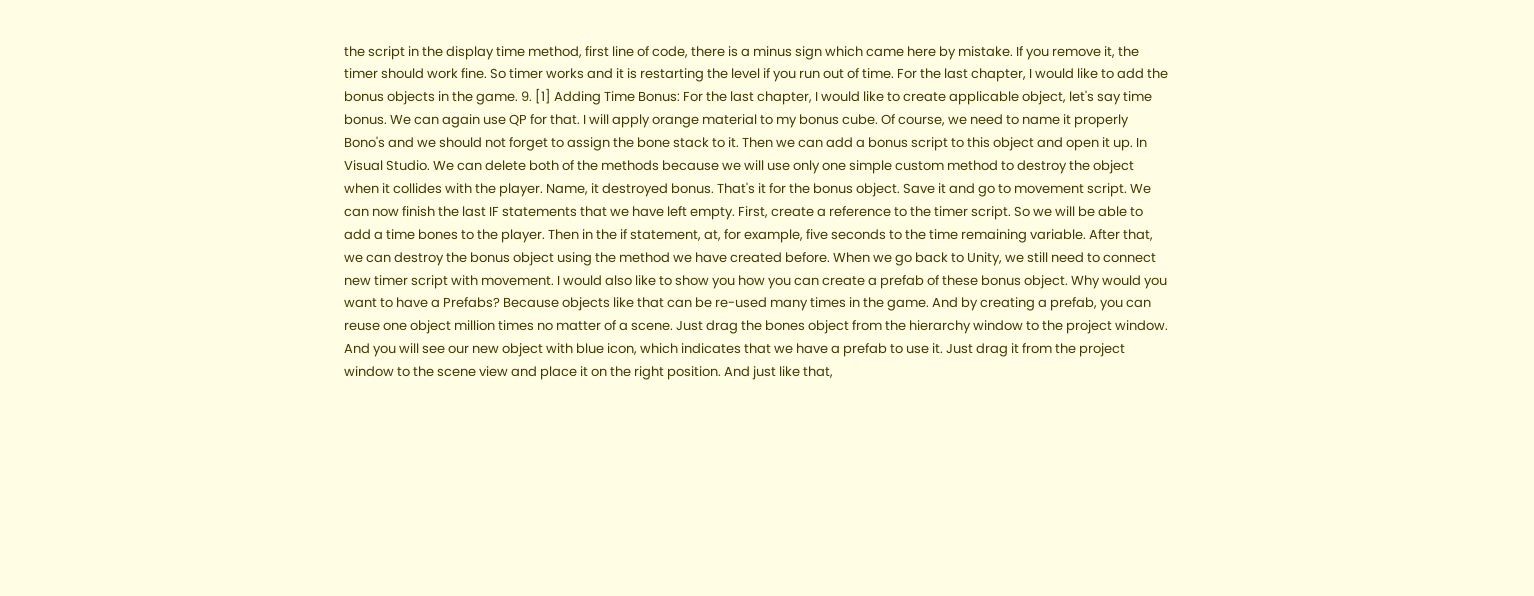the script in the display time method, first line of code, there is a minus sign which came here by mistake. If you remove it, the timer should work fine. So timer works and it is restarting the level if you run out of time. For the last chapter, I would like to add the bonus objects in the game. 9. [1] Adding Time Bonus: For the last chapter, I would like to create applicable object, let's say time bonus. We can again use QP for that. I will apply orange material to my bonus cube. Of course, we need to name it properly Bono's and we should not forget to assign the bone stack to it. Then we can add a bonus script to this object and open it up. In Visual Studio. We can delete both of the methods because we will use only one simple custom method to destroy the object when it collides with the player. Name, it destroyed bonus. That's it for the bonus object. Save it and go to movement script. We can now finish the last IF statements that we have left empty. First, create a reference to the timer script. So we will be able to add a time bones to the player. Then in the if statement, at, for example, five seconds to the time remaining variable. After that, we can destroy the bonus object using the method we have created before. When we go back to Unity, we still need to connect new timer script with movement. I would also like to show you how you can create a prefab of these bonus object. Why would you want to have a Prefabs? Because objects like that can be re-used many times in the game. And by creating a prefab, you can reuse one object million times no matter of a scene. Just drag the bones object from the hierarchy window to the project window. And you will see our new object with blue icon, which indicates that we have a prefab to use it. Just drag it from the project window to the scene view and place it on the right position. And just like that,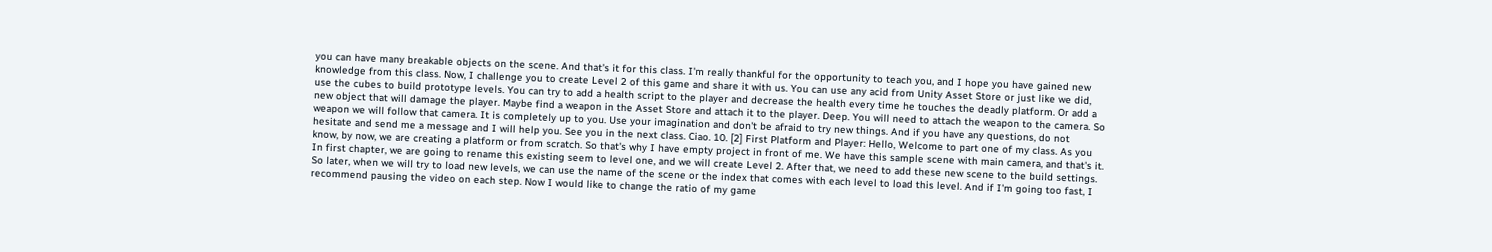you can have many breakable objects on the scene. And that's it for this class. I'm really thankful for the opportunity to teach you, and I hope you have gained new knowledge from this class. Now, I challenge you to create Level 2 of this game and share it with us. You can use any acid from Unity Asset Store or just like we did, use the cubes to build prototype levels. You can try to add a health script to the player and decrease the health every time he touches the deadly platform. Or add a new object that will damage the player. Maybe find a weapon in the Asset Store and attach it to the player. Deep. You will need to attach the weapon to the camera. So weapon we will follow that camera. It is completely up to you. Use your imagination and don't be afraid to try new things. And if you have any questions, do not hesitate and send me a message and I will help you. See you in the next class. Ciao. 10. [2] First Platform and Player: Hello, Welcome to part one of my class. As you know, by now, we are creating a platform or from scratch. So that's why I have empty project in front of me. We have this sample scene with main camera, and that's it. In first chapter, we are going to rename this existing seem to level one, and we will create Level 2. After that, we need to add these new scene to the build settings. So later, when we will try to load new levels, we can use the name of the scene or the index that comes with each level to load this level. And if I'm going too fast, I recommend pausing the video on each step. Now I would like to change the ratio of my game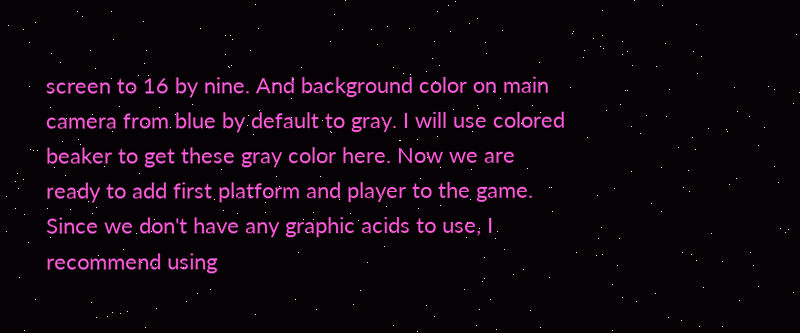screen to 16 by nine. And background color on main camera from blue by default to gray. I will use colored beaker to get these gray color here. Now we are ready to add first platform and player to the game. Since we don't have any graphic acids to use, I recommend using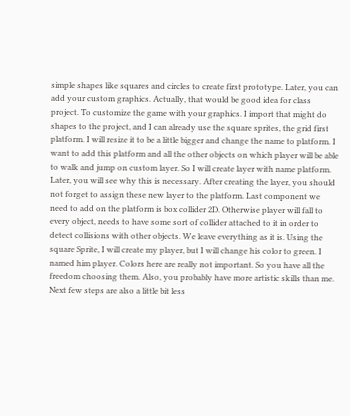simple shapes like squares and circles to create first prototype. Later, you can add your custom graphics. Actually, that would be good idea for class project. To customize the game with your graphics. I import that might do shapes to the project, and I can already use the square sprites, the grid first platform. I will resize it to be a little bigger and change the name to platform. I want to add this platform and all the other objects on which player will be able to walk and jump on custom layer. So I will create layer with name platform. Later, you will see why this is necessary. After creating the layer, you should not forget to assign these new layer to the platform. Last component we need to add on the platform is box collider 2D. Otherwise player will fall to every object, needs to have some sort of collider attached to it in order to detect collisions with other objects. We leave everything as it is. Using the square Sprite, I will create my player, but I will change his color to green. I named him player. Colors here are really not important. So you have all the freedom choosing them. Also, you probably have more artistic skills than me. Next few steps are also a little bit less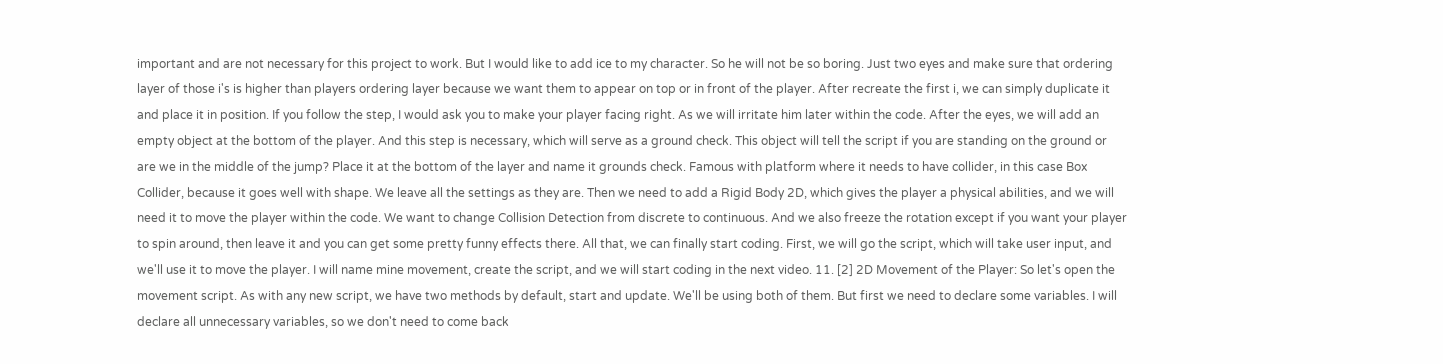important and are not necessary for this project to work. But I would like to add ice to my character. So he will not be so boring. Just two eyes and make sure that ordering layer of those i's is higher than players ordering layer because we want them to appear on top or in front of the player. After recreate the first i, we can simply duplicate it and place it in position. If you follow the step, I would ask you to make your player facing right. As we will irritate him later within the code. After the eyes, we will add an empty object at the bottom of the player. And this step is necessary, which will serve as a ground check. This object will tell the script if you are standing on the ground or are we in the middle of the jump? Place it at the bottom of the layer and name it grounds check. Famous with platform where it needs to have collider, in this case Box Collider, because it goes well with shape. We leave all the settings as they are. Then we need to add a Rigid Body 2D, which gives the player a physical abilities, and we will need it to move the player within the code. We want to change Collision Detection from discrete to continuous. And we also freeze the rotation except if you want your player to spin around, then leave it and you can get some pretty funny effects there. All that, we can finally start coding. First, we will go the script, which will take user input, and we'll use it to move the player. I will name mine movement, create the script, and we will start coding in the next video. 11. [2] 2D Movement of the Player: So let's open the movement script. As with any new script, we have two methods by default, start and update. We'll be using both of them. But first we need to declare some variables. I will declare all unnecessary variables, so we don't need to come back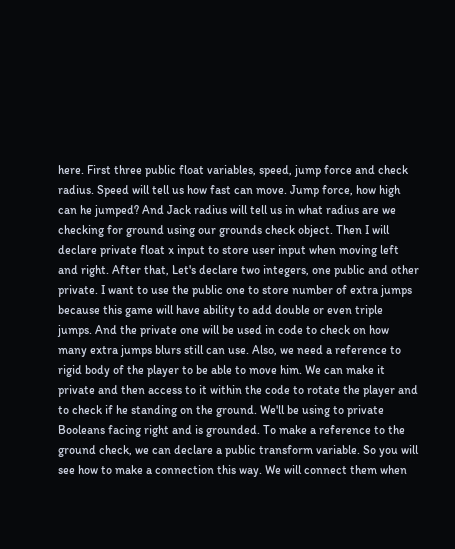here. First three public float variables, speed, jump force and check radius. Speed will tell us how fast can move. Jump force, how high can he jumped? And Jack radius will tell us in what radius are we checking for ground using our grounds check object. Then I will declare private float x input to store user input when moving left and right. After that, Let's declare two integers, one public and other private. I want to use the public one to store number of extra jumps because this game will have ability to add double or even triple jumps. And the private one will be used in code to check on how many extra jumps blurs still can use. Also, we need a reference to rigid body of the player to be able to move him. We can make it private and then access to it within the code to rotate the player and to check if he standing on the ground. We'll be using to private Booleans facing right and is grounded. To make a reference to the ground check, we can declare a public transform variable. So you will see how to make a connection this way. We will connect them when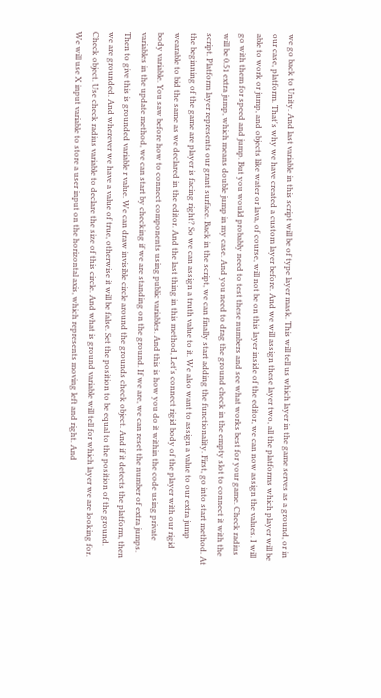we go back to Unity. And last variable in this script will be of type layer mask. This will tell us which layer in the game serves as a ground, or in our case, platform. That's why we have created a custom layer before. And we will assign these layer two, all the platforms which player will be able to work or jump, and objects like water or lava, of course, will not be on this layer inside of the editor, we can now assign the values. I will go with them for speed and jump. But you would probably need to test these numbers and see what works best for your game. Check radius will be 0.51 extra jump, which means double jump in my case. And you need to drag the ground check in the empty slot to connect it with the script. Platform layer represents our grant surface. Back in the script, we can finally start adding the functionality. First, go into start method. At the beginning of the game are player is facing right? So we can assign a truth value to it. We also want to assign a value to our extra jump wearable to bid the same as we declared in the editor. And the last thing in this method, Let's connect rigid body of the player with our rigid body variable. You saw before how to connect components using public variables. And this is how you do it within the code using private variables in the update method, we can start by checking if we are standing on the ground. If we are, we can reset the number of extra jumps. Then to give this is grounded variable r value. We can draw invisible circle around the grounds check object. And if it detects the platform, then we are grounded. And wherever we have a value of true, otherwise it will be false. Set the position to be equal to the position of the ground. Check object. Use check radius variable to declare the size of this circle. And what is ground variable will tell for which layer we are looking for. We will use X input variable to store a user input on the horizontal axis, which represents moving left and right. And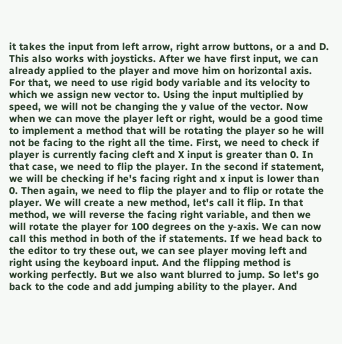it takes the input from left arrow, right arrow buttons, or a and D. This also works with joysticks. After we have first input, we can already applied to the player and move him on horizontal axis. For that, we need to use rigid body variable and its velocity to which we assign new vector to. Using the input multiplied by speed, we will not be changing the y value of the vector. Now when we can move the player left or right, would be a good time to implement a method that will be rotating the player so he will not be facing to the right all the time. First, we need to check if player is currently facing cleft and X input is greater than 0. In that case, we need to flip the player. In the second if statement, we will be checking if he's facing right and x input is lower than 0. Then again, we need to flip the player and to flip or rotate the player. We will create a new method, let's call it flip. In that method, we will reverse the facing right variable, and then we will rotate the player for 100 degrees on the y-axis. We can now call this method in both of the if statements. If we head back to the editor to try these out, we can see player moving left and right using the keyboard input. And the flipping method is working perfectly. But we also want blurred to jump. So let's go back to the code and add jumping ability to the player. And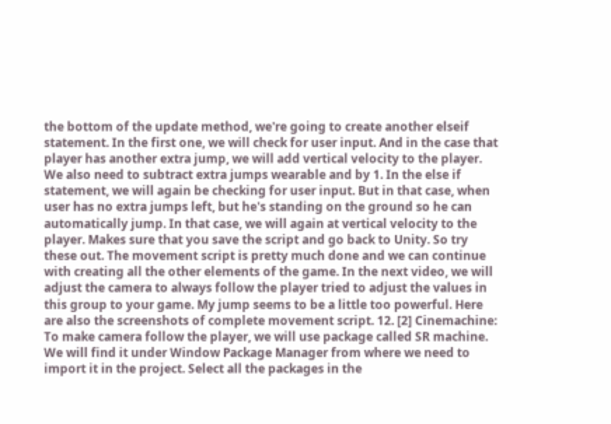the bottom of the update method, we're going to create another elseif statement. In the first one, we will check for user input. And in the case that player has another extra jump, we will add vertical velocity to the player. We also need to subtract extra jumps wearable and by 1. In the else if statement, we will again be checking for user input. But in that case, when user has no extra jumps left, but he's standing on the ground so he can automatically jump. In that case, we will again at vertical velocity to the player. Makes sure that you save the script and go back to Unity. So try these out. The movement script is pretty much done and we can continue with creating all the other elements of the game. In the next video, we will adjust the camera to always follow the player tried to adjust the values in this group to your game. My jump seems to be a little too powerful. Here are also the screenshots of complete movement script. 12. [2] Cinemachine: To make camera follow the player, we will use package called SR machine. We will find it under Window Package Manager from where we need to import it in the project. Select all the packages in the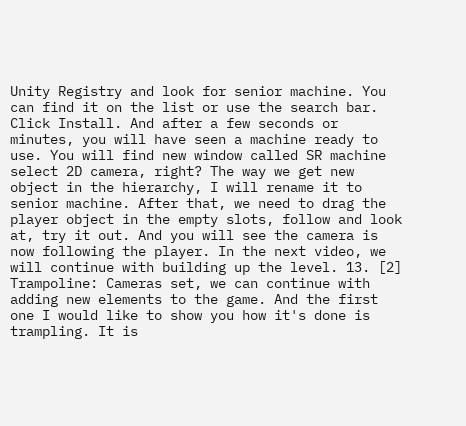Unity Registry and look for senior machine. You can find it on the list or use the search bar. Click Install. And after a few seconds or minutes, you will have seen a machine ready to use. You will find new window called SR machine select 2D camera, right? The way we get new object in the hierarchy, I will rename it to senior machine. After that, we need to drag the player object in the empty slots, follow and look at, try it out. And you will see the camera is now following the player. In the next video, we will continue with building up the level. 13. [2] Trampoline: Cameras set, we can continue with adding new elements to the game. And the first one I would like to show you how it's done is trampling. It is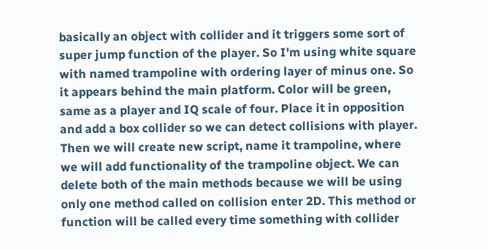basically an object with collider and it triggers some sort of super jump function of the player. So I'm using white square with named trampoline with ordering layer of minus one. So it appears behind the main platform. Color will be green, same as a player and IQ scale of four. Place it in opposition and add a box collider so we can detect collisions with player. Then we will create new script, name it trampoline, where we will add functionality of the trampoline object. We can delete both of the main methods because we will be using only one method called on collision enter 2D. This method or function will be called every time something with collider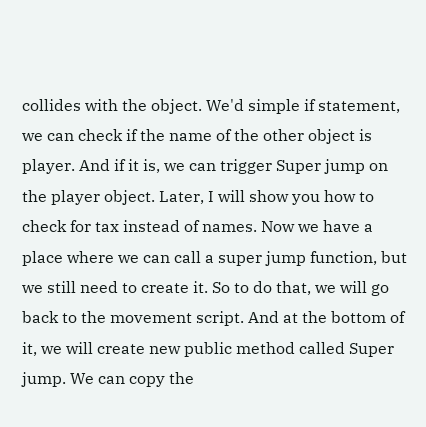collides with the object. We'd simple if statement, we can check if the name of the other object is player. And if it is, we can trigger Super jump on the player object. Later, I will show you how to check for tax instead of names. Now we have a place where we can call a super jump function, but we still need to create it. So to do that, we will go back to the movement script. And at the bottom of it, we will create new public method called Super jump. We can copy the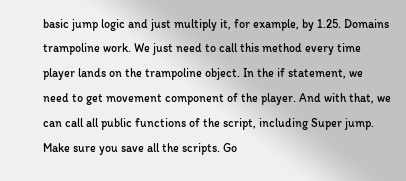basic jump logic and just multiply it, for example, by 1.25. Domains trampoline work. We just need to call this method every time player lands on the trampoline object. In the if statement, we need to get movement component of the player. And with that, we can call all public functions of the script, including Super jump. Make sure you save all the scripts. Go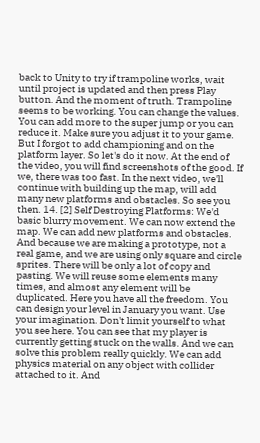back to Unity to try if trampoline works, wait until project is updated and then press Play button. And the moment of truth. Trampoline seems to be working. You can change the values. You can add more to the super jump or you can reduce it. Make sure you adjust it to your game. But I forgot to add championing and on the platform layer. So let's do it now. At the end of the video, you will find screenshots of the good. If we, there was too fast. In the next video, we'll continue with building up the map, will add many new platforms and obstacles. So see you then. 14. [2] Self Destroying Platforms: We'd basic blurry movement. We can now extend the map. We can add new platforms and obstacles. And because we are making a prototype, not a real game, and we are using only square and circle sprites. There will be only a lot of copy and pasting. We will reuse some elements many times, and almost any element will be duplicated. Here you have all the freedom. You can design your level in January you want. Use your imagination. Don't limit yourself to what you see here. You can see that my player is currently getting stuck on the walls. And we can solve this problem really quickly. We can add physics material on any object with collider attached to it. And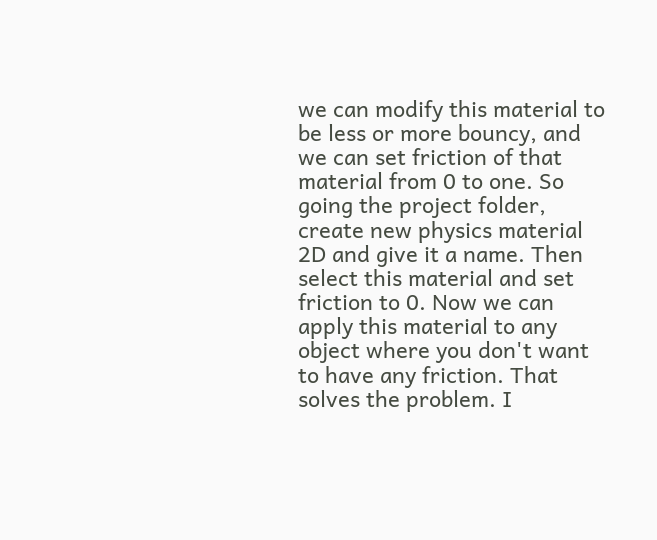we can modify this material to be less or more bouncy, and we can set friction of that material from 0 to one. So going the project folder, create new physics material 2D and give it a name. Then select this material and set friction to 0. Now we can apply this material to any object where you don't want to have any friction. That solves the problem. I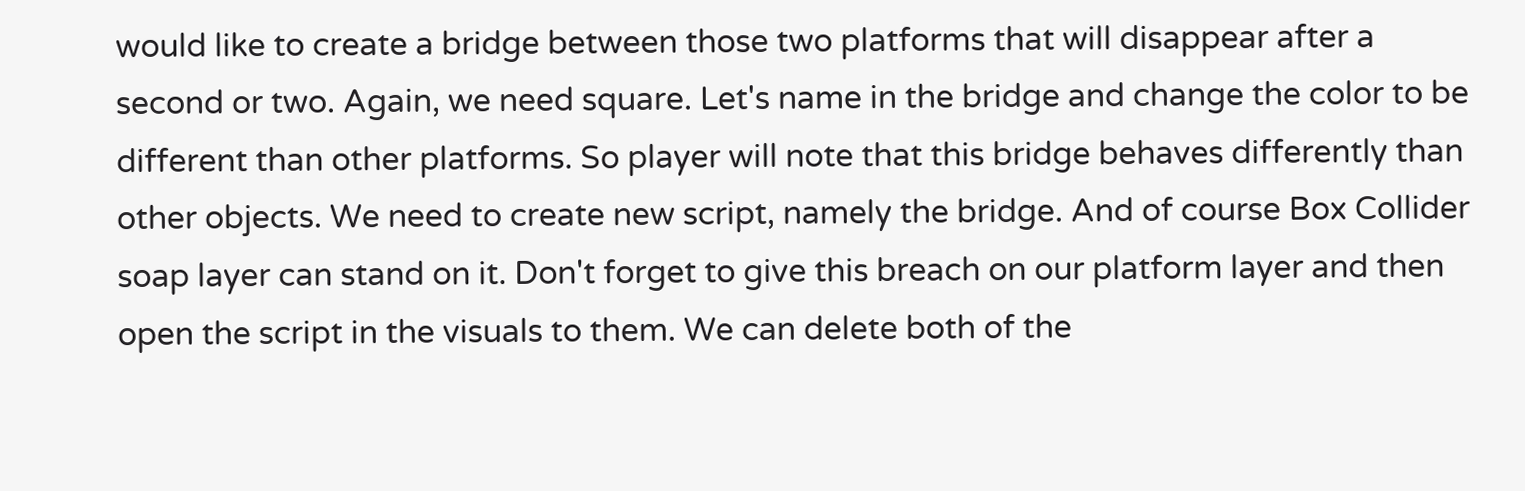would like to create a bridge between those two platforms that will disappear after a second or two. Again, we need square. Let's name in the bridge and change the color to be different than other platforms. So player will note that this bridge behaves differently than other objects. We need to create new script, namely the bridge. And of course Box Collider soap layer can stand on it. Don't forget to give this breach on our platform layer and then open the script in the visuals to them. We can delete both of the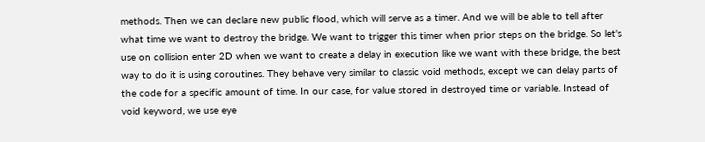methods. Then we can declare new public flood, which will serve as a timer. And we will be able to tell after what time we want to destroy the bridge. We want to trigger this timer when prior steps on the bridge. So let's use on collision enter 2D when we want to create a delay in execution like we want with these bridge, the best way to do it is using coroutines. They behave very similar to classic void methods, except we can delay parts of the code for a specific amount of time. In our case, for value stored in destroyed time or variable. Instead of void keyword, we use eye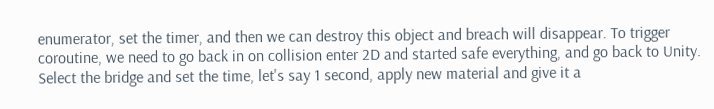enumerator, set the timer, and then we can destroy this object and breach will disappear. To trigger coroutine, we need to go back in on collision enter 2D and started safe everything, and go back to Unity. Select the bridge and set the time, let's say 1 second, apply new material and give it a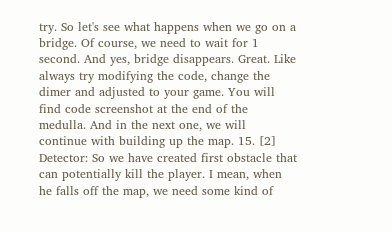try. So let's see what happens when we go on a bridge. Of course, we need to wait for 1 second. And yes, bridge disappears. Great. Like always try modifying the code, change the dimer and adjusted to your game. You will find code screenshot at the end of the medulla. And in the next one, we will continue with building up the map. 15. [2] Detector: So we have created first obstacle that can potentially kill the player. I mean, when he falls off the map, we need some kind of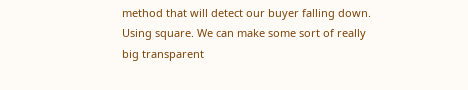method that will detect our buyer falling down. Using square. We can make some sort of really big transparent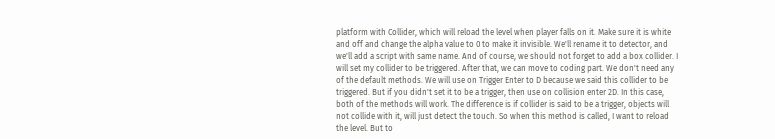platform with Collider, which will reload the level when player falls on it. Make sure it is white and off and change the alpha value to 0 to make it invisible. We'll rename it to detector, and we'll add a script with same name. And of course, we should not forget to add a box collider. I will set my collider to be triggered. After that, we can move to coding part. We don't need any of the default methods. We will use on Trigger Enter to D because we said this collider to be triggered. But if you didn't set it to be a trigger, then use on collision enter 2D. In this case, both of the methods will work. The difference is if collider is said to be a trigger, objects will not collide with it, will just detect the touch. So when this method is called, I want to reload the level. But to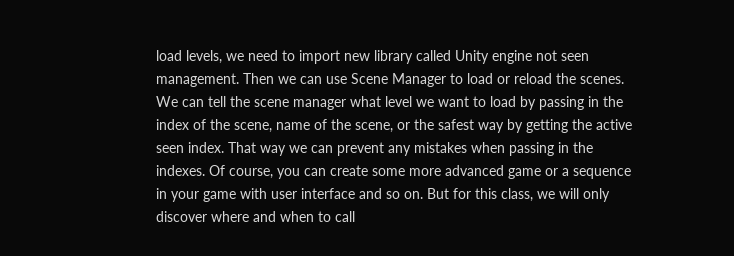load levels, we need to import new library called Unity engine not seen management. Then we can use Scene Manager to load or reload the scenes. We can tell the scene manager what level we want to load by passing in the index of the scene, name of the scene, or the safest way by getting the active seen index. That way we can prevent any mistakes when passing in the indexes. Of course, you can create some more advanced game or a sequence in your game with user interface and so on. But for this class, we will only discover where and when to call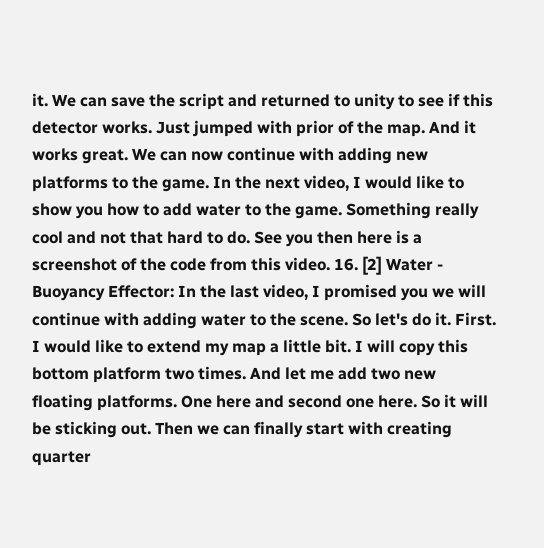it. We can save the script and returned to unity to see if this detector works. Just jumped with prior of the map. And it works great. We can now continue with adding new platforms to the game. In the next video, I would like to show you how to add water to the game. Something really cool and not that hard to do. See you then here is a screenshot of the code from this video. 16. [2] Water - Buoyancy Effector: In the last video, I promised you we will continue with adding water to the scene. So let's do it. First. I would like to extend my map a little bit. I will copy this bottom platform two times. And let me add two new floating platforms. One here and second one here. So it will be sticking out. Then we can finally start with creating quarter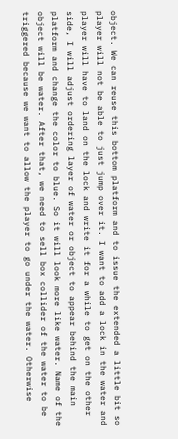object. We can reuse this bottom platform and to issue the extended a little bit so player will not be able to just jump over it. I want to add a lock in the water and player will have to land on the lock and write it for a while to get on the other side, I will adjust ordering layer of water or object to appear behind the main platform and change the color to blue. So it will look more like water. Name of the object will be water. After that, we need to sell box collider of the water to be triggered because we want to allow the player to go under the water. Otherwise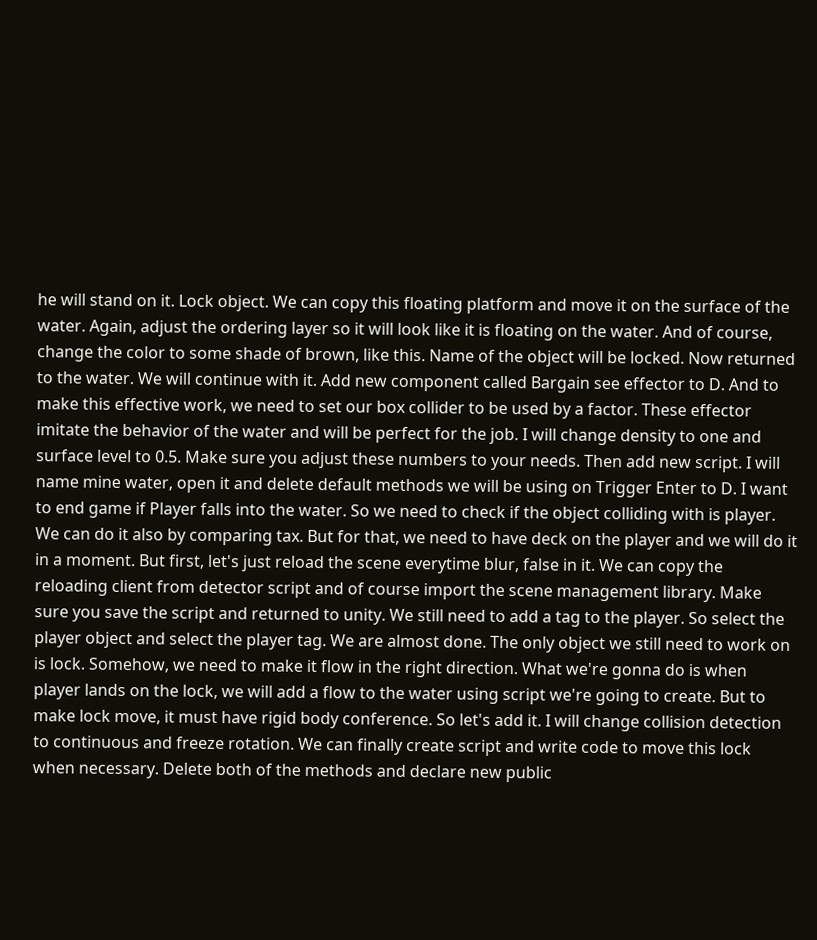he will stand on it. Lock object. We can copy this floating platform and move it on the surface of the water. Again, adjust the ordering layer so it will look like it is floating on the water. And of course, change the color to some shade of brown, like this. Name of the object will be locked. Now returned to the water. We will continue with it. Add new component called Bargain see effector to D. And to make this effective work, we need to set our box collider to be used by a factor. These effector imitate the behavior of the water and will be perfect for the job. I will change density to one and surface level to 0.5. Make sure you adjust these numbers to your needs. Then add new script. I will name mine water, open it and delete default methods we will be using on Trigger Enter to D. I want to end game if Player falls into the water. So we need to check if the object colliding with is player. We can do it also by comparing tax. But for that, we need to have deck on the player and we will do it in a moment. But first, let's just reload the scene everytime blur, false in it. We can copy the reloading client from detector script and of course import the scene management library. Make sure you save the script and returned to unity. We still need to add a tag to the player. So select the player object and select the player tag. We are almost done. The only object we still need to work on is lock. Somehow, we need to make it flow in the right direction. What we're gonna do is when player lands on the lock, we will add a flow to the water using script we're going to create. But to make lock move, it must have rigid body conference. So let's add it. I will change collision detection to continuous and freeze rotation. We can finally create script and write code to move this lock when necessary. Delete both of the methods and declare new public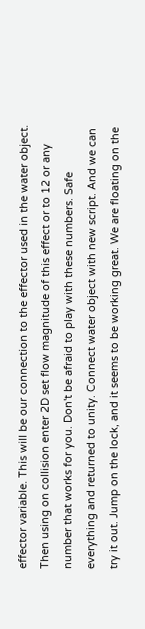effector variable. This will be our connection to the effector used in the water object. Then using on collision enter 2D set flow magnitude of this effect or to 12 or any number that works for you. Don't be afraid to play with these numbers. Safe everything and returned to unity. Connect water object with new script. And we can try it out. Jump on the lock, and it seems to be working great. We are floating on the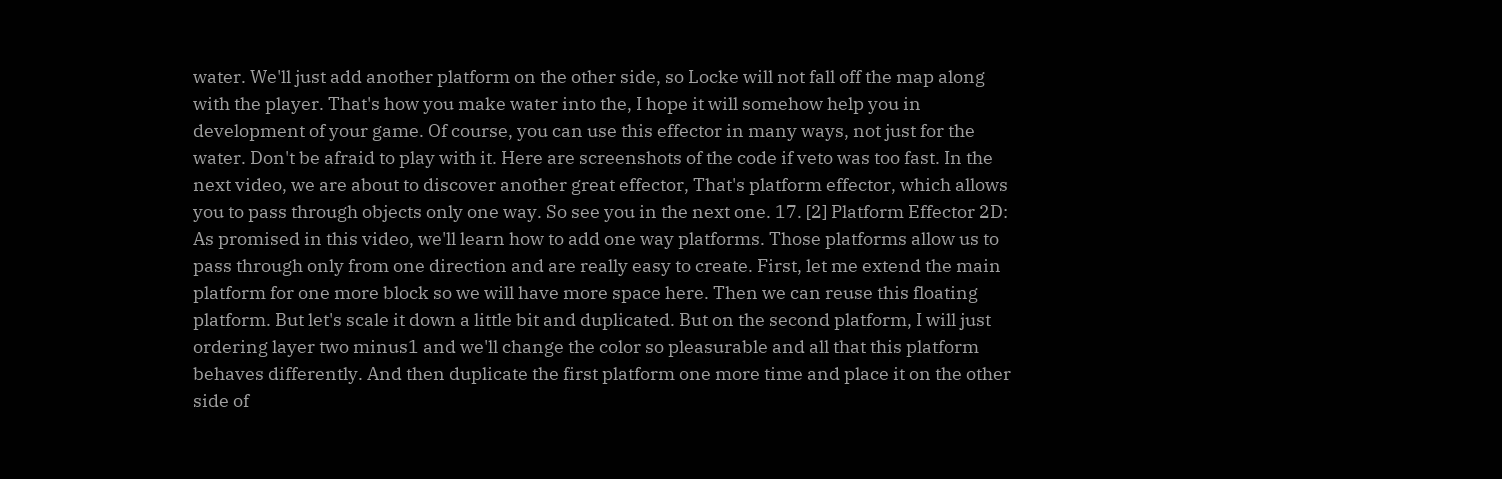water. We'll just add another platform on the other side, so Locke will not fall off the map along with the player. That's how you make water into the, I hope it will somehow help you in development of your game. Of course, you can use this effector in many ways, not just for the water. Don't be afraid to play with it. Here are screenshots of the code if veto was too fast. In the next video, we are about to discover another great effector, That's platform effector, which allows you to pass through objects only one way. So see you in the next one. 17. [2] Platform Effector 2D: As promised in this video, we'll learn how to add one way platforms. Those platforms allow us to pass through only from one direction and are really easy to create. First, let me extend the main platform for one more block so we will have more space here. Then we can reuse this floating platform. But let's scale it down a little bit and duplicated. But on the second platform, I will just ordering layer two minus1 and we'll change the color so pleasurable and all that this platform behaves differently. And then duplicate the first platform one more time and place it on the other side of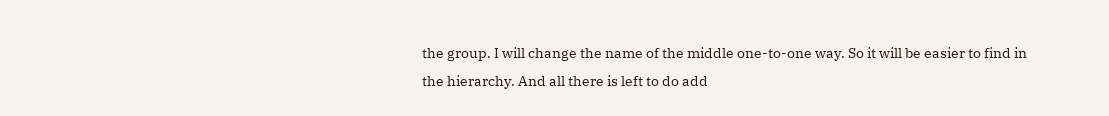the group. I will change the name of the middle one-to-one way. So it will be easier to find in the hierarchy. And all there is left to do add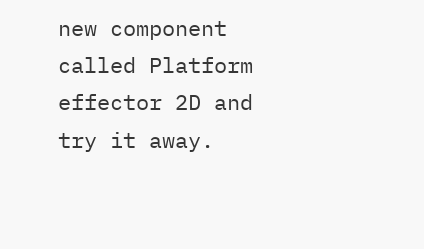new component called Platform effector 2D and try it away.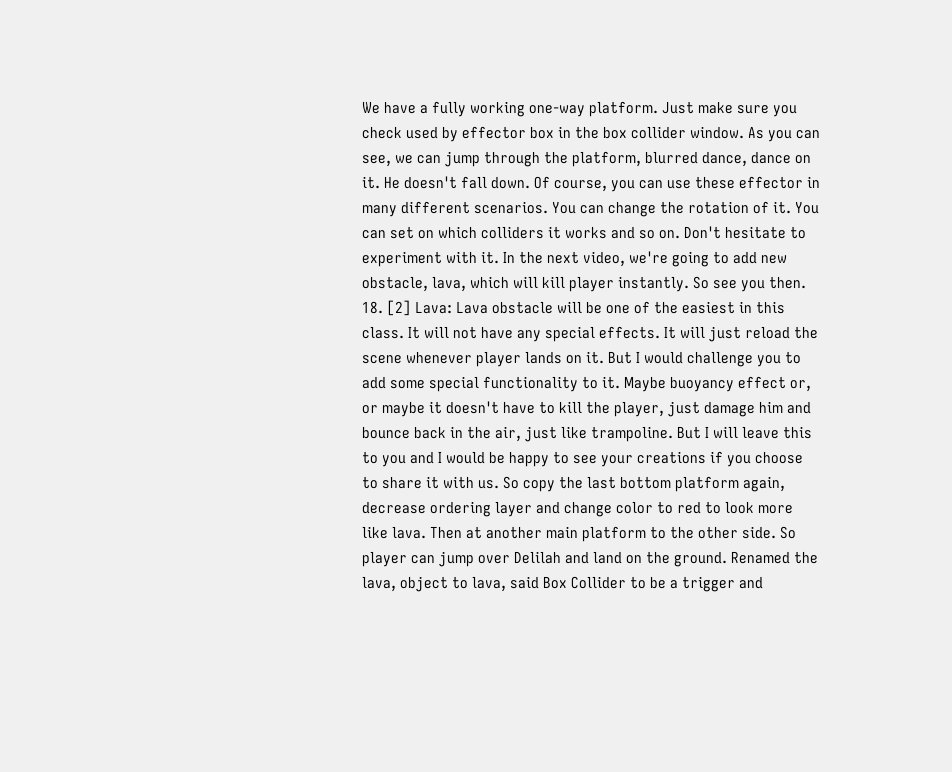We have a fully working one-way platform. Just make sure you check used by effector box in the box collider window. As you can see, we can jump through the platform, blurred dance, dance on it. He doesn't fall down. Of course, you can use these effector in many different scenarios. You can change the rotation of it. You can set on which colliders it works and so on. Don't hesitate to experiment with it. In the next video, we're going to add new obstacle, lava, which will kill player instantly. So see you then. 18. [2] Lava: Lava obstacle will be one of the easiest in this class. It will not have any special effects. It will just reload the scene whenever player lands on it. But I would challenge you to add some special functionality to it. Maybe buoyancy effect or, or maybe it doesn't have to kill the player, just damage him and bounce back in the air, just like trampoline. But I will leave this to you and I would be happy to see your creations if you choose to share it with us. So copy the last bottom platform again, decrease ordering layer and change color to red to look more like lava. Then at another main platform to the other side. So player can jump over Delilah and land on the ground. Renamed the lava, object to lava, said Box Collider to be a trigger and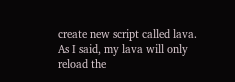create new script called lava. As I said, my lava will only reload the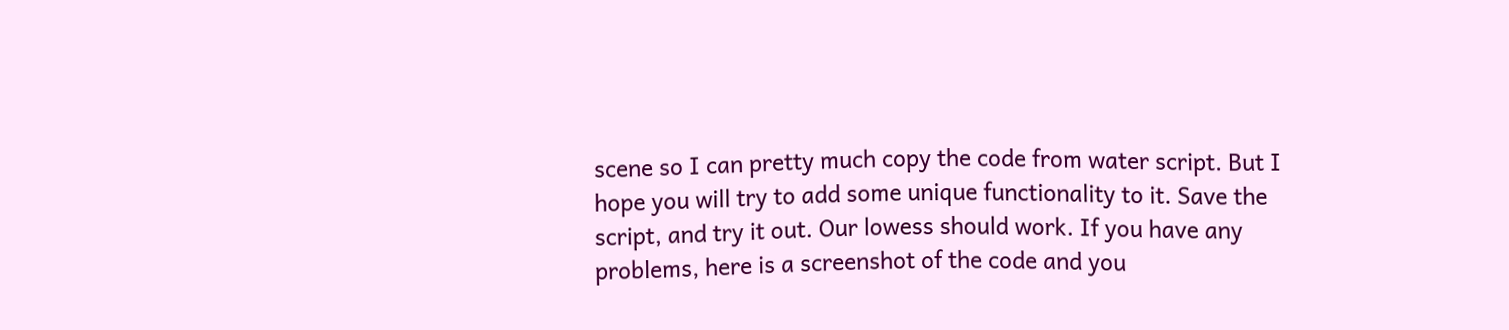scene so I can pretty much copy the code from water script. But I hope you will try to add some unique functionality to it. Save the script, and try it out. Our lowess should work. If you have any problems, here is a screenshot of the code and you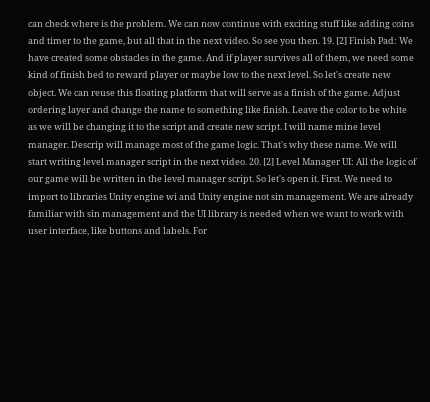can check where is the problem. We can now continue with exciting stuff like adding coins and timer to the game, but all that in the next video. So see you then. 19. [2] Finish Pad: We have created some obstacles in the game. And if player survives all of them, we need some kind of finish bed to reward player or maybe low to the next level. So let's create new object. We can reuse this floating platform that will serve as a finish of the game. Adjust ordering layer and change the name to something like finish. Leave the color to be white as we will be changing it to the script and create new script. I will name mine level manager. Descrip will manage most of the game logic. That's why these name. We will start writing level manager script in the next video. 20. [2] Level Manager UI: All the logic of our game will be written in the level manager script. So let's open it. First. We need to import to libraries Unity engine wi and Unity engine not sin management. We are already familiar with sin management and the UI library is needed when we want to work with user interface, like buttons and labels. For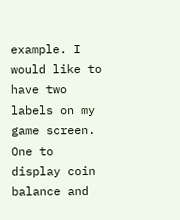example. I would like to have two labels on my game screen. One to display coin balance and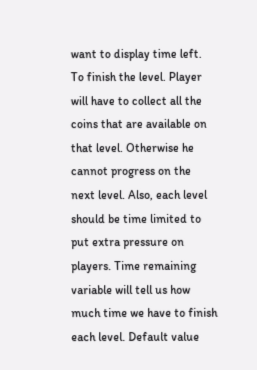want to display time left. To finish the level. Player will have to collect all the coins that are available on that level. Otherwise he cannot progress on the next level. Also, each level should be time limited to put extra pressure on players. Time remaining variable will tell us how much time we have to finish each level. Default value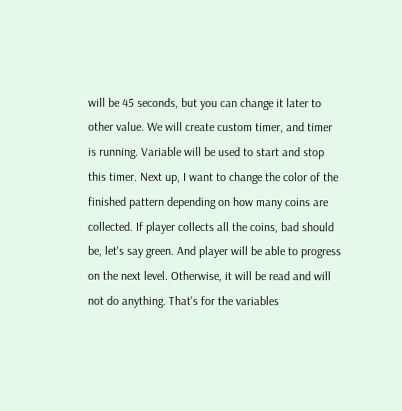will be 45 seconds, but you can change it later to other value. We will create custom timer, and timer is running. Variable will be used to start and stop this timer. Next up, I want to change the color of the finished pattern depending on how many coins are collected. If player collects all the coins, bad should be, let's say green. And player will be able to progress on the next level. Otherwise, it will be read and will not do anything. That's for the variables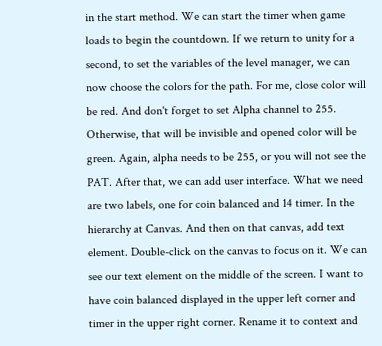in the start method. We can start the timer when game loads to begin the countdown. If we return to unity for a second, to set the variables of the level manager, we can now choose the colors for the path. For me, close color will be red. And don't forget to set Alpha channel to 255. Otherwise, that will be invisible and opened color will be green. Again, alpha needs to be 255, or you will not see the PAT. After that, we can add user interface. What we need are two labels, one for coin balanced and 14 timer. In the hierarchy at Canvas. And then on that canvas, add text element. Double-click on the canvas to focus on it. We can see our text element on the middle of the screen. I want to have coin balanced displayed in the upper left corner and timer in the upper right corner. Rename it to context and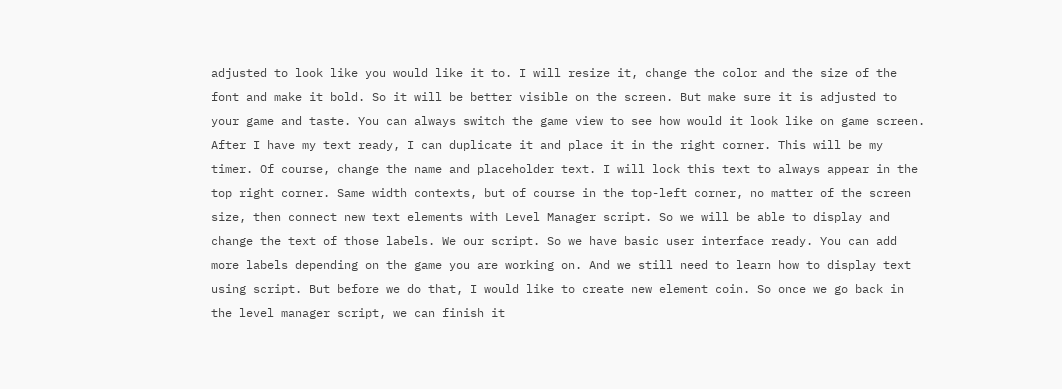adjusted to look like you would like it to. I will resize it, change the color and the size of the font and make it bold. So it will be better visible on the screen. But make sure it is adjusted to your game and taste. You can always switch the game view to see how would it look like on game screen. After I have my text ready, I can duplicate it and place it in the right corner. This will be my timer. Of course, change the name and placeholder text. I will lock this text to always appear in the top right corner. Same width contexts, but of course in the top-left corner, no matter of the screen size, then connect new text elements with Level Manager script. So we will be able to display and change the text of those labels. We our script. So we have basic user interface ready. You can add more labels depending on the game you are working on. And we still need to learn how to display text using script. But before we do that, I would like to create new element coin. So once we go back in the level manager script, we can finish it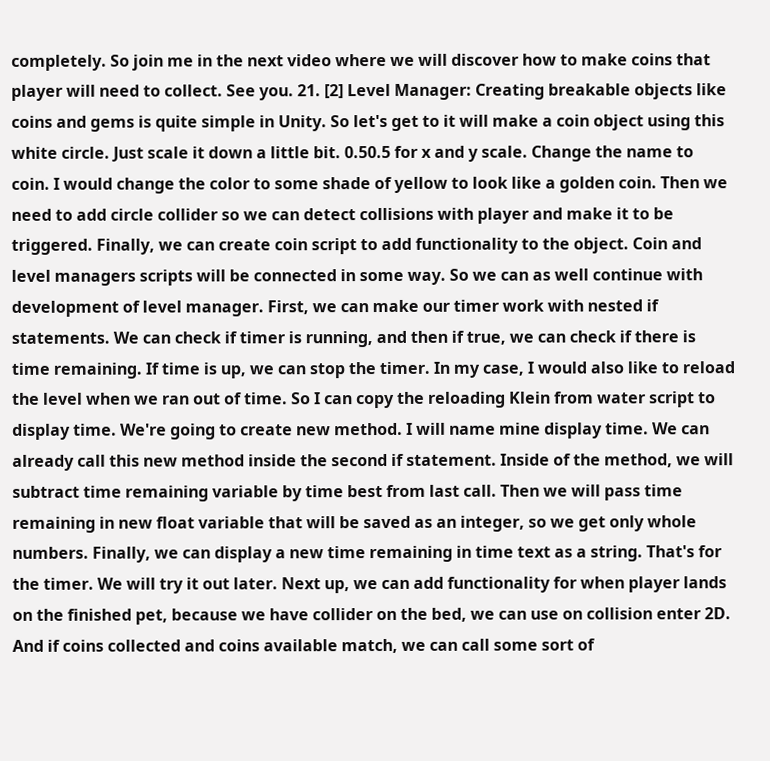completely. So join me in the next video where we will discover how to make coins that player will need to collect. See you. 21. [2] Level Manager: Creating breakable objects like coins and gems is quite simple in Unity. So let's get to it will make a coin object using this white circle. Just scale it down a little bit. 0.50.5 for x and y scale. Change the name to coin. I would change the color to some shade of yellow to look like a golden coin. Then we need to add circle collider so we can detect collisions with player and make it to be triggered. Finally, we can create coin script to add functionality to the object. Coin and level managers scripts will be connected in some way. So we can as well continue with development of level manager. First, we can make our timer work with nested if statements. We can check if timer is running, and then if true, we can check if there is time remaining. If time is up, we can stop the timer. In my case, I would also like to reload the level when we ran out of time. So I can copy the reloading Klein from water script to display time. We're going to create new method. I will name mine display time. We can already call this new method inside the second if statement. Inside of the method, we will subtract time remaining variable by time best from last call. Then we will pass time remaining in new float variable that will be saved as an integer, so we get only whole numbers. Finally, we can display a new time remaining in time text as a string. That's for the timer. We will try it out later. Next up, we can add functionality for when player lands on the finished pet, because we have collider on the bed, we can use on collision enter 2D. And if coins collected and coins available match, we can call some sort of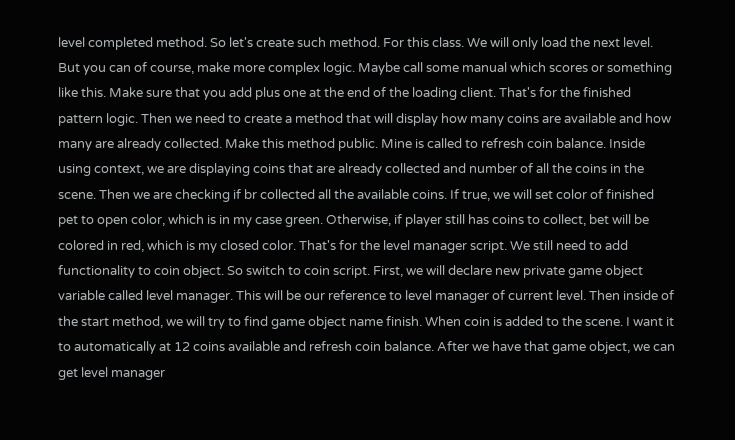level completed method. So let's create such method. For this class. We will only load the next level. But you can of course, make more complex logic. Maybe call some manual which scores or something like this. Make sure that you add plus one at the end of the loading client. That's for the finished pattern logic. Then we need to create a method that will display how many coins are available and how many are already collected. Make this method public. Mine is called to refresh coin balance. Inside using context, we are displaying coins that are already collected and number of all the coins in the scene. Then we are checking if br collected all the available coins. If true, we will set color of finished pet to open color, which is in my case green. Otherwise, if player still has coins to collect, bet will be colored in red, which is my closed color. That's for the level manager script. We still need to add functionality to coin object. So switch to coin script. First, we will declare new private game object variable called level manager. This will be our reference to level manager of current level. Then inside of the start method, we will try to find game object name finish. When coin is added to the scene. I want it to automatically at 12 coins available and refresh coin balance. After we have that game object, we can get level manager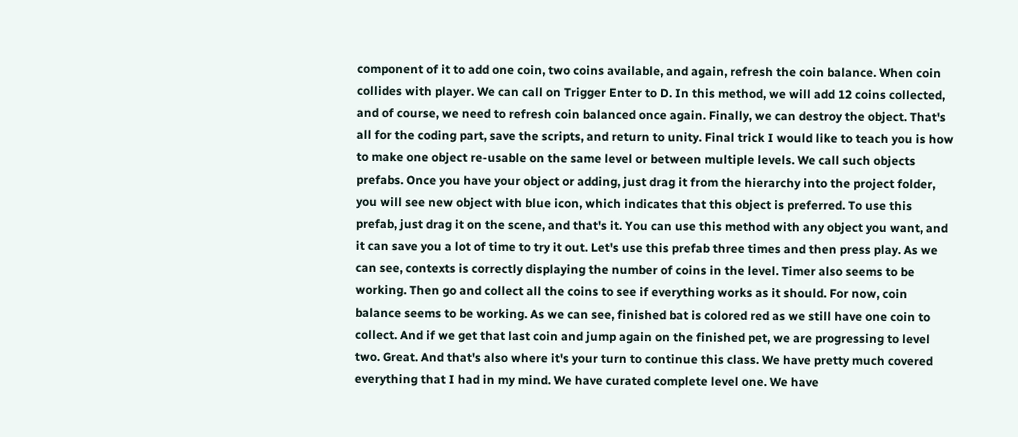component of it to add one coin, two coins available, and again, refresh the coin balance. When coin collides with player. We can call on Trigger Enter to D. In this method, we will add 12 coins collected, and of course, we need to refresh coin balanced once again. Finally, we can destroy the object. That's all for the coding part, save the scripts, and return to unity. Final trick I would like to teach you is how to make one object re-usable on the same level or between multiple levels. We call such objects prefabs. Once you have your object or adding, just drag it from the hierarchy into the project folder, you will see new object with blue icon, which indicates that this object is preferred. To use this prefab, just drag it on the scene, and that's it. You can use this method with any object you want, and it can save you a lot of time to try it out. Let's use this prefab three times and then press play. As we can see, contexts is correctly displaying the number of coins in the level. Timer also seems to be working. Then go and collect all the coins to see if everything works as it should. For now, coin balance seems to be working. As we can see, finished bat is colored red as we still have one coin to collect. And if we get that last coin and jump again on the finished pet, we are progressing to level two. Great. And that's also where it's your turn to continue this class. We have pretty much covered everything that I had in my mind. We have curated complete level one. We have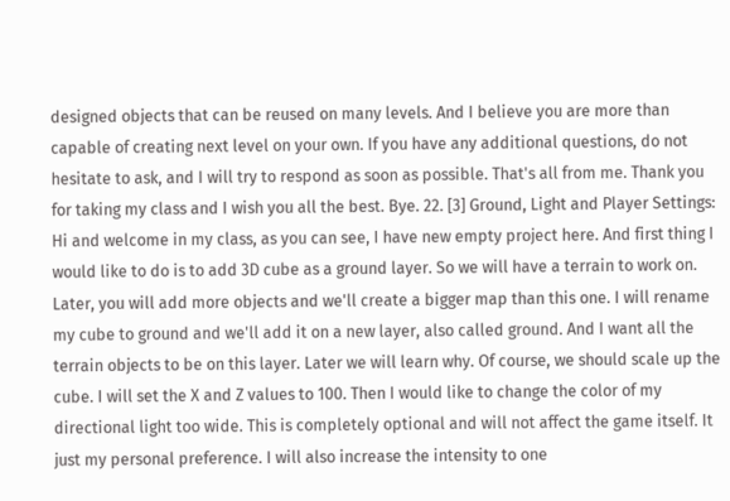designed objects that can be reused on many levels. And I believe you are more than capable of creating next level on your own. If you have any additional questions, do not hesitate to ask, and I will try to respond as soon as possible. That's all from me. Thank you for taking my class and I wish you all the best. Bye. 22. [3] Ground, Light and Player Settings: Hi and welcome in my class, as you can see, I have new empty project here. And first thing I would like to do is to add 3D cube as a ground layer. So we will have a terrain to work on. Later, you will add more objects and we'll create a bigger map than this one. I will rename my cube to ground and we'll add it on a new layer, also called ground. And I want all the terrain objects to be on this layer. Later we will learn why. Of course, we should scale up the cube. I will set the X and Z values to 100. Then I would like to change the color of my directional light too wide. This is completely optional and will not affect the game itself. It just my personal preference. I will also increase the intensity to one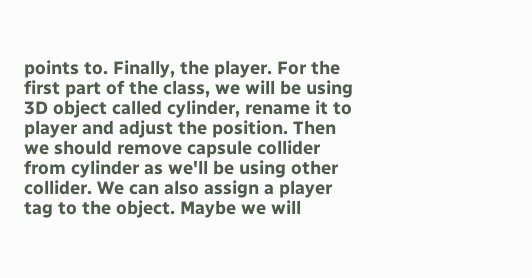points to. Finally, the player. For the first part of the class, we will be using 3D object called cylinder, rename it to player and adjust the position. Then we should remove capsule collider from cylinder as we'll be using other collider. We can also assign a player tag to the object. Maybe we will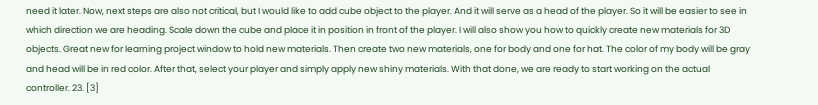need it later. Now, next steps are also not critical, but I would like to add cube object to the player. And it will serve as a head of the player. So it will be easier to see in which direction we are heading. Scale down the cube and place it in position in front of the player. I will also show you how to quickly create new materials for 3D objects. Great new for learning project window to hold new materials. Then create two new materials, one for body and one for hat. The color of my body will be gray and head will be in red color. After that, select your player and simply apply new shiny materials. With that done, we are ready to start working on the actual controller. 23. [3]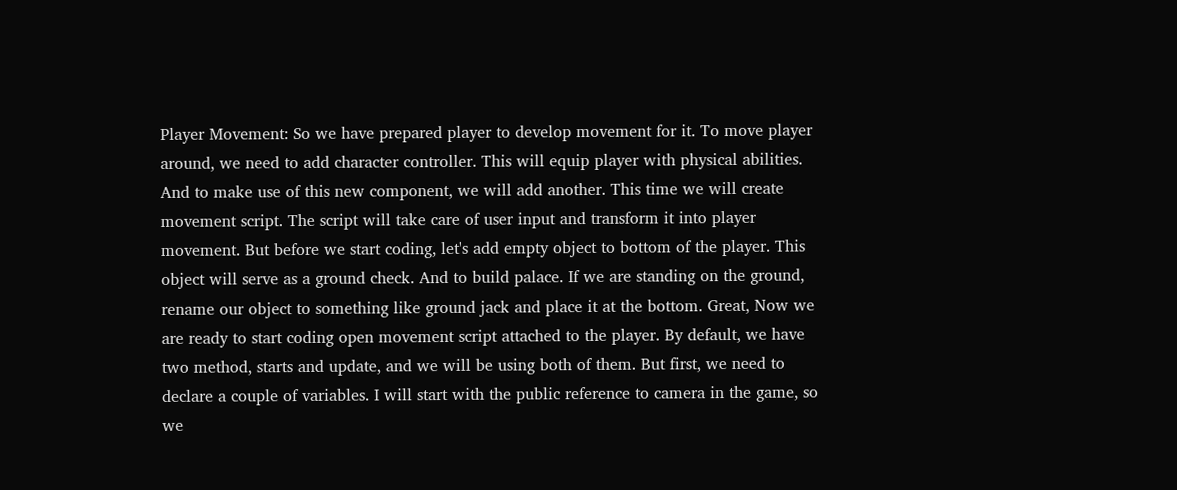Player Movement: So we have prepared player to develop movement for it. To move player around, we need to add character controller. This will equip player with physical abilities. And to make use of this new component, we will add another. This time we will create movement script. The script will take care of user input and transform it into player movement. But before we start coding, let's add empty object to bottom of the player. This object will serve as a ground check. And to build palace. If we are standing on the ground, rename our object to something like ground jack and place it at the bottom. Great, Now we are ready to start coding open movement script attached to the player. By default, we have two method, starts and update, and we will be using both of them. But first, we need to declare a couple of variables. I will start with the public reference to camera in the game, so we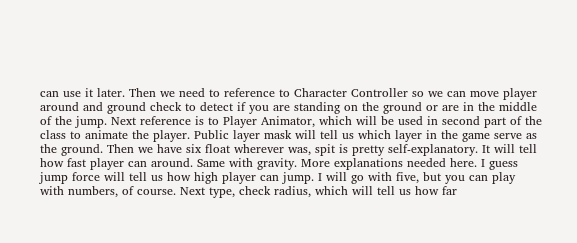can use it later. Then we need to reference to Character Controller so we can move player around and ground check to detect if you are standing on the ground or are in the middle of the jump. Next reference is to Player Animator, which will be used in second part of the class to animate the player. Public layer mask will tell us which layer in the game serve as the ground. Then we have six float wherever was, spit is pretty self-explanatory. It will tell how fast player can around. Same with gravity. More explanations needed here. I guess jump force will tell us how high player can jump. I will go with five, but you can play with numbers, of course. Next type, check radius, which will tell us how far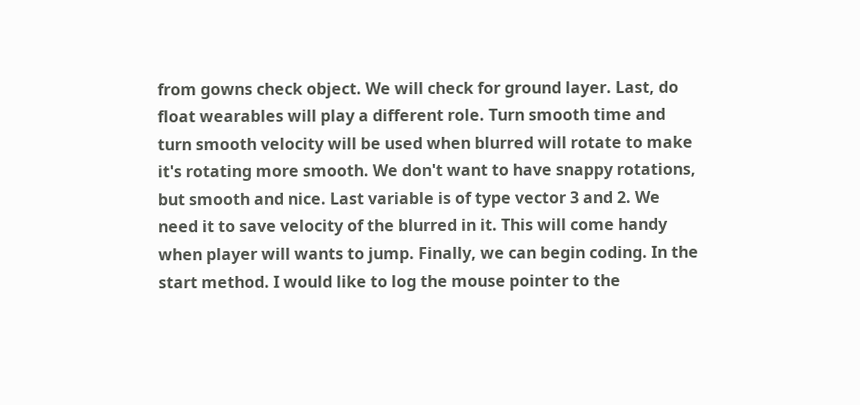from gowns check object. We will check for ground layer. Last, do float wearables will play a different role. Turn smooth time and turn smooth velocity will be used when blurred will rotate to make it's rotating more smooth. We don't want to have snappy rotations, but smooth and nice. Last variable is of type vector 3 and 2. We need it to save velocity of the blurred in it. This will come handy when player will wants to jump. Finally, we can begin coding. In the start method. I would like to log the mouse pointer to the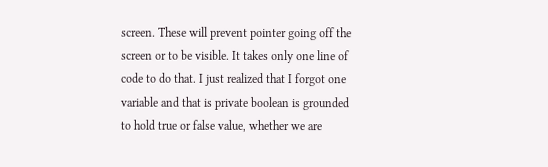screen. These will prevent pointer going off the screen or to be visible. It takes only one line of code to do that. I just realized that I forgot one variable and that is private boolean is grounded to hold true or false value, whether we are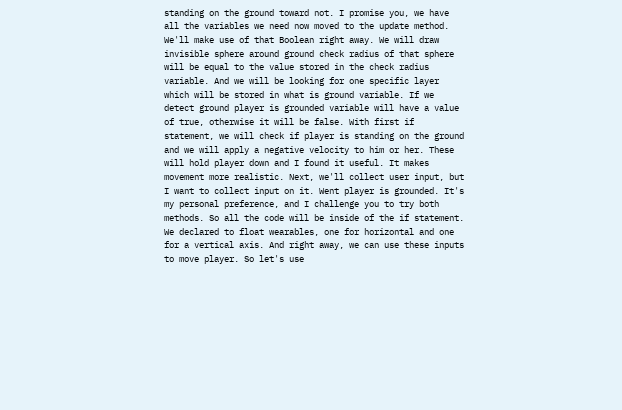standing on the ground toward not. I promise you, we have all the variables we need now moved to the update method. We'll make use of that Boolean right away. We will draw invisible sphere around ground check radius of that sphere will be equal to the value stored in the check radius variable. And we will be looking for one specific layer which will be stored in what is ground variable. If we detect ground player is grounded variable will have a value of true, otherwise it will be false. With first if statement, we will check if player is standing on the ground and we will apply a negative velocity to him or her. These will hold player down and I found it useful. It makes movement more realistic. Next, we'll collect user input, but I want to collect input on it. Went player is grounded. It's my personal preference, and I challenge you to try both methods. So all the code will be inside of the if statement. We declared to float wearables, one for horizontal and one for a vertical axis. And right away, we can use these inputs to move player. So let's use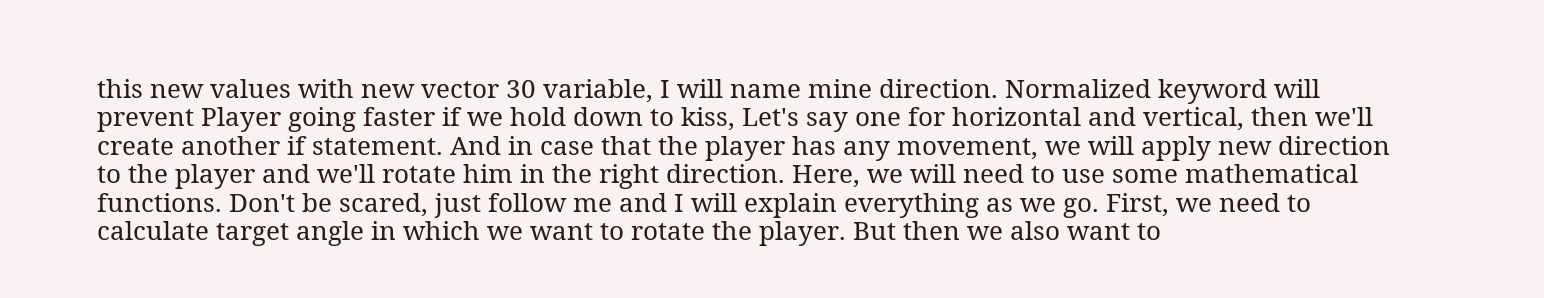this new values with new vector 30 variable, I will name mine direction. Normalized keyword will prevent Player going faster if we hold down to kiss, Let's say one for horizontal and vertical, then we'll create another if statement. And in case that the player has any movement, we will apply new direction to the player and we'll rotate him in the right direction. Here, we will need to use some mathematical functions. Don't be scared, just follow me and I will explain everything as we go. First, we need to calculate target angle in which we want to rotate the player. But then we also want to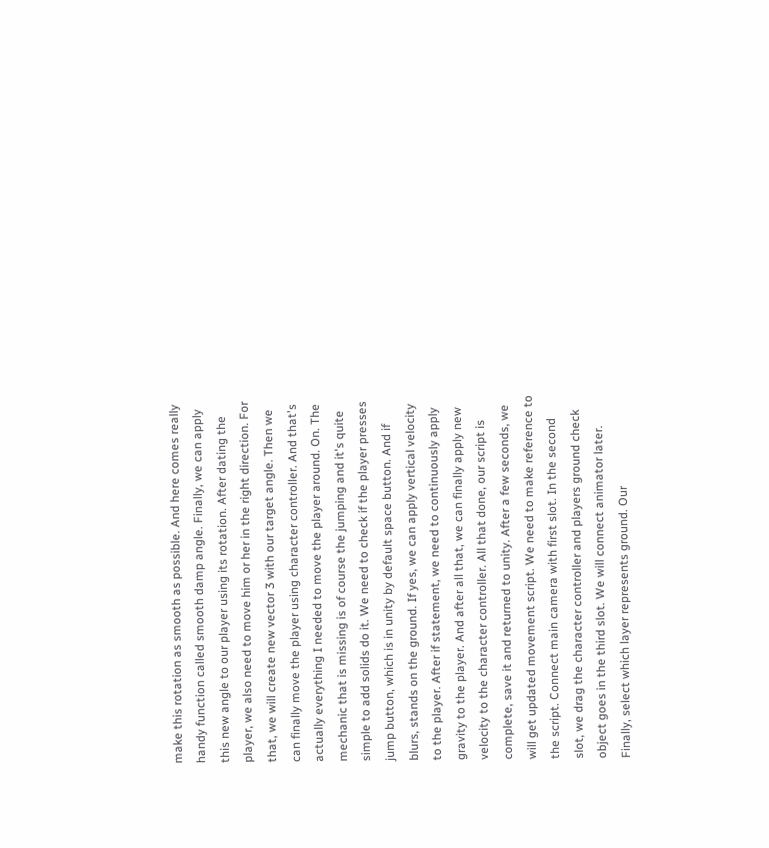make this rotation as smooth as possible. And here comes really handy function called smooth damp angle. Finally, we can apply this new angle to our player using its rotation. After dating the player, we also need to move him or her in the right direction. For that, we will create new vector 3 with our target angle. Then we can finally move the player using character controller. And that's actually everything I needed to move the player around. On. The mechanic that is missing is of course the jumping and it's quite simple to add solids do it. We need to check if the player presses jump button, which is in unity by default space button. And if blurs, stands on the ground. If yes, we can apply vertical velocity to the player. After if statement, we need to continuously apply gravity to the player. And after all that, we can finally apply new velocity to the character controller. All that done, our script is complete, save it and returned to unity. After a few seconds, we will get updated movement script. We need to make reference to the script. Connect main camera with first slot. In the second slot, we drag the character controller and players ground check object goes in the third slot. We will connect animator later. Finally, select which layer represents ground. Our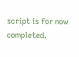script is for now completed.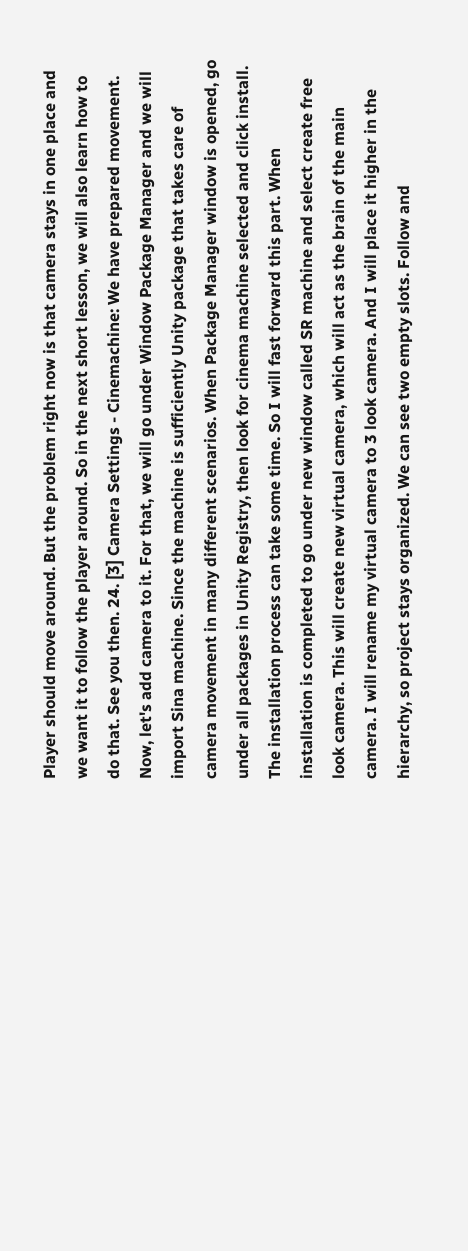Player should move around. But the problem right now is that camera stays in one place and we want it to follow the player around. So in the next short lesson, we will also learn how to do that. See you then. 24. [3] Camera Settings - Cinemachine: We have prepared movement. Now, let's add camera to it. For that, we will go under Window Package Manager and we will import Sina machine. Since the machine is sufficiently Unity package that takes care of camera movement in many different scenarios. When Package Manager window is opened, go under all packages in Unity Registry, then look for cinema machine selected and click install. The installation process can take some time. So I will fast forward this part. When installation is completed to go under new window called SR machine and select create free look camera. This will create new virtual camera, which will act as the brain of the main camera. I will rename my virtual camera to 3 look camera. And I will place it higher in the hierarchy, so project stays organized. We can see two empty slots. Follow and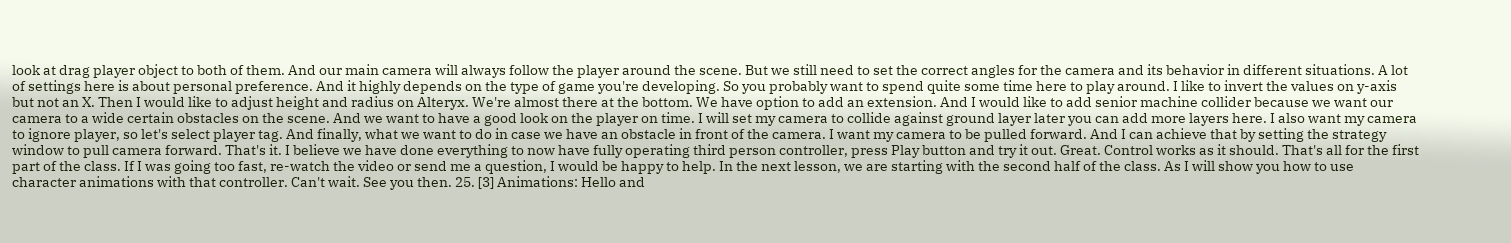look at drag player object to both of them. And our main camera will always follow the player around the scene. But we still need to set the correct angles for the camera and its behavior in different situations. A lot of settings here is about personal preference. And it highly depends on the type of game you're developing. So you probably want to spend quite some time here to play around. I like to invert the values on y-axis but not an X. Then I would like to adjust height and radius on Alteryx. We're almost there at the bottom. We have option to add an extension. And I would like to add senior machine collider because we want our camera to a wide certain obstacles on the scene. And we want to have a good look on the player on time. I will set my camera to collide against ground layer later you can add more layers here. I also want my camera to ignore player, so let's select player tag. And finally, what we want to do in case we have an obstacle in front of the camera. I want my camera to be pulled forward. And I can achieve that by setting the strategy window to pull camera forward. That's it. I believe we have done everything to now have fully operating third person controller, press Play button and try it out. Great. Control works as it should. That's all for the first part of the class. If I was going too fast, re-watch the video or send me a question, I would be happy to help. In the next lesson, we are starting with the second half of the class. As I will show you how to use character animations with that controller. Can't wait. See you then. 25. [3] Animations: Hello and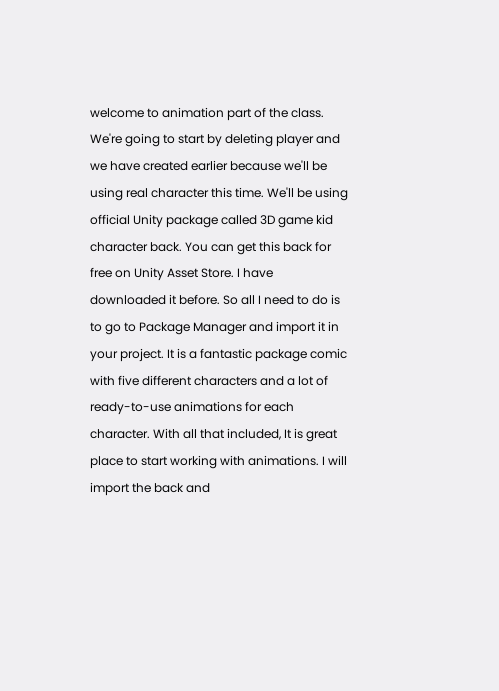welcome to animation part of the class. We're going to start by deleting player and we have created earlier because we'll be using real character this time. We'll be using official Unity package called 3D game kid character back. You can get this back for free on Unity Asset Store. I have downloaded it before. So all I need to do is to go to Package Manager and import it in your project. It is a fantastic package comic with five different characters and a lot of ready-to-use animations for each character. With all that included, It is great place to start working with animations. I will import the back and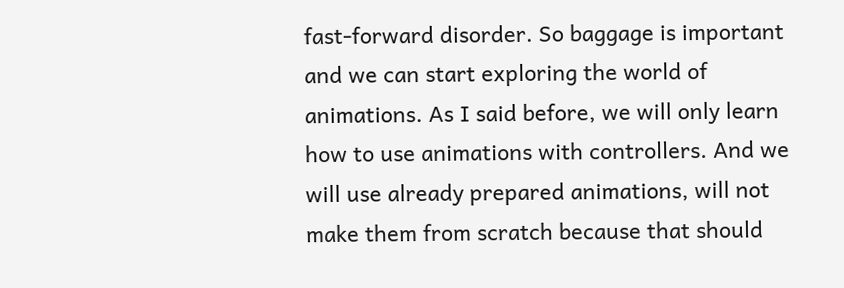fast-forward disorder. So baggage is important and we can start exploring the world of animations. As I said before, we will only learn how to use animations with controllers. And we will use already prepared animations, will not make them from scratch because that should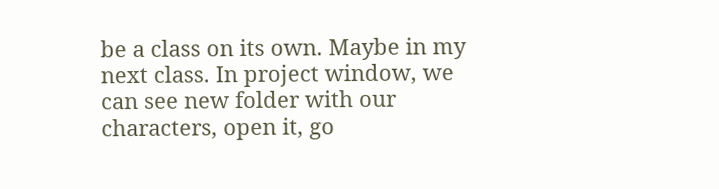be a class on its own. Maybe in my next class. In project window, we can see new folder with our characters, open it, go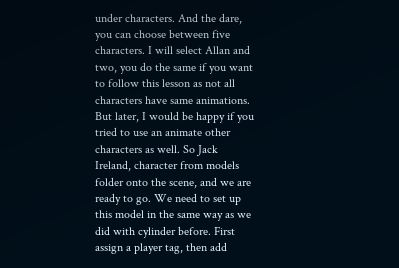under characters. And the dare, you can choose between five characters. I will select Allan and two, you do the same if you want to follow this lesson as not all characters have same animations. But later, I would be happy if you tried to use an animate other characters as well. So Jack Ireland, character from models folder onto the scene, and we are ready to go. We need to set up this model in the same way as we did with cylinder before. First assign a player tag, then add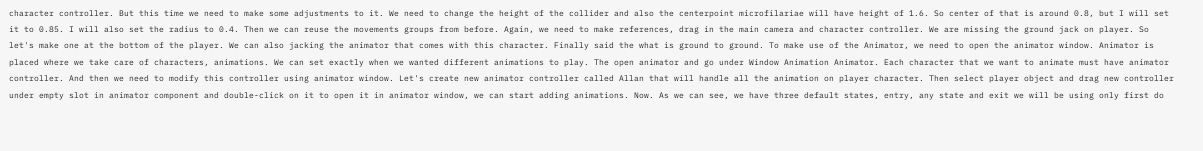character controller. But this time we need to make some adjustments to it. We need to change the height of the collider and also the centerpoint microfilariae will have height of 1.6. So center of that is around 0.8, but I will set it to 0.85. I will also set the radius to 0.4. Then we can reuse the movements groups from before. Again, we need to make references, drag in the main camera and character controller. We are missing the ground jack on player. So let's make one at the bottom of the player. We can also jacking the animator that comes with this character. Finally said the what is ground to ground. To make use of the Animator, we need to open the animator window. Animator is placed where we take care of characters, animations. We can set exactly when we wanted different animations to play. The open animator and go under Window Animation Animator. Each character that we want to animate must have animator controller. And then we need to modify this controller using animator window. Let's create new animator controller called Allan that will handle all the animation on player character. Then select player object and drag new controller under empty slot in animator component and double-click on it to open it in animator window, we can start adding animations. Now. As we can see, we have three default states, entry, any state and exit we will be using only first do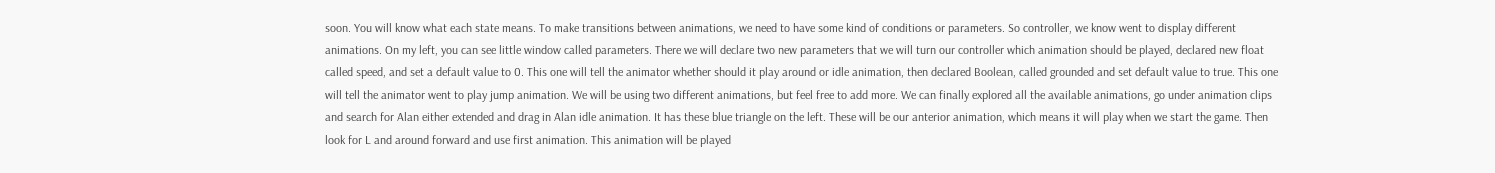soon. You will know what each state means. To make transitions between animations, we need to have some kind of conditions or parameters. So controller, we know went to display different animations. On my left, you can see little window called parameters. There we will declare two new parameters that we will turn our controller which animation should be played, declared new float called speed, and set a default value to 0. This one will tell the animator whether should it play around or idle animation, then declared Boolean, called grounded and set default value to true. This one will tell the animator went to play jump animation. We will be using two different animations, but feel free to add more. We can finally explored all the available animations, go under animation clips and search for Alan either extended and drag in Alan idle animation. It has these blue triangle on the left. These will be our anterior animation, which means it will play when we start the game. Then look for L and around forward and use first animation. This animation will be played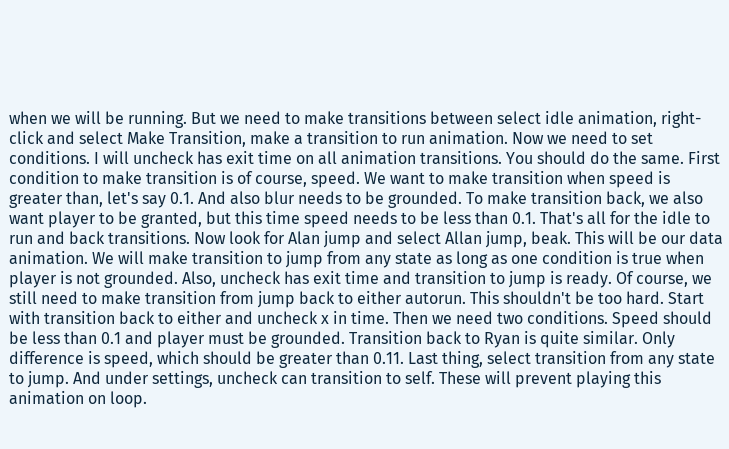when we will be running. But we need to make transitions between select idle animation, right-click and select Make Transition, make a transition to run animation. Now we need to set conditions. I will uncheck has exit time on all animation transitions. You should do the same. First condition to make transition is of course, speed. We want to make transition when speed is greater than, let's say 0.1. And also blur needs to be grounded. To make transition back, we also want player to be granted, but this time speed needs to be less than 0.1. That's all for the idle to run and back transitions. Now look for Alan jump and select Allan jump, beak. This will be our data animation. We will make transition to jump from any state as long as one condition is true when player is not grounded. Also, uncheck has exit time and transition to jump is ready. Of course, we still need to make transition from jump back to either autorun. This shouldn't be too hard. Start with transition back to either and uncheck x in time. Then we need two conditions. Speed should be less than 0.1 and player must be grounded. Transition back to Ryan is quite similar. Only difference is speed, which should be greater than 0.11. Last thing, select transition from any state to jump. And under settings, uncheck can transition to self. These will prevent playing this animation on loop.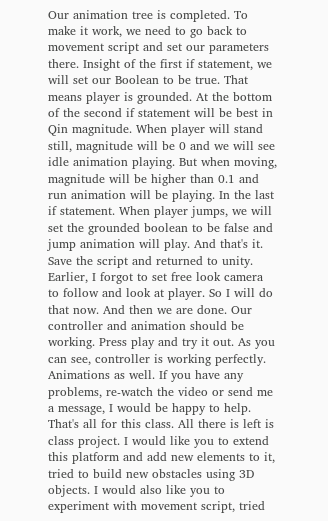Our animation tree is completed. To make it work, we need to go back to movement script and set our parameters there. Insight of the first if statement, we will set our Boolean to be true. That means player is grounded. At the bottom of the second if statement will be best in Qin magnitude. When player will stand still, magnitude will be 0 and we will see idle animation playing. But when moving, magnitude will be higher than 0.1 and run animation will be playing. In the last if statement. When player jumps, we will set the grounded boolean to be false and jump animation will play. And that's it. Save the script and returned to unity. Earlier, I forgot to set free look camera to follow and look at player. So I will do that now. And then we are done. Our controller and animation should be working. Press play and try it out. As you can see, controller is working perfectly. Animations as well. If you have any problems, re-watch the video or send me a message, I would be happy to help. That's all for this class. All there is left is class project. I would like you to extend this platform and add new elements to it, tried to build new obstacles using 3D objects. I would also like you to experiment with movement script, tried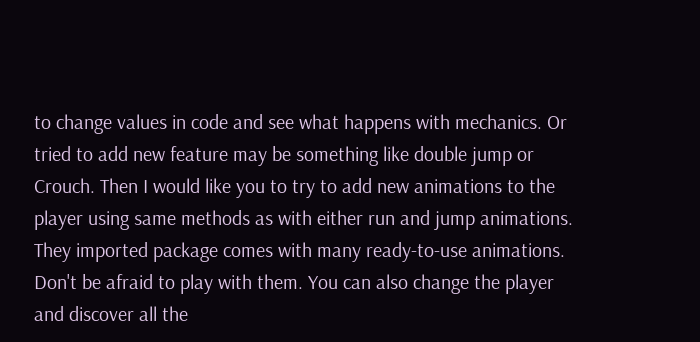to change values in code and see what happens with mechanics. Or tried to add new feature may be something like double jump or Crouch. Then I would like you to try to add new animations to the player using same methods as with either run and jump animations. They imported package comes with many ready-to-use animations. Don't be afraid to play with them. You can also change the player and discover all the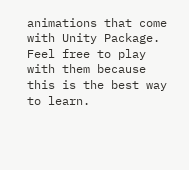animations that come with Unity Package. Feel free to play with them because this is the best way to learn.